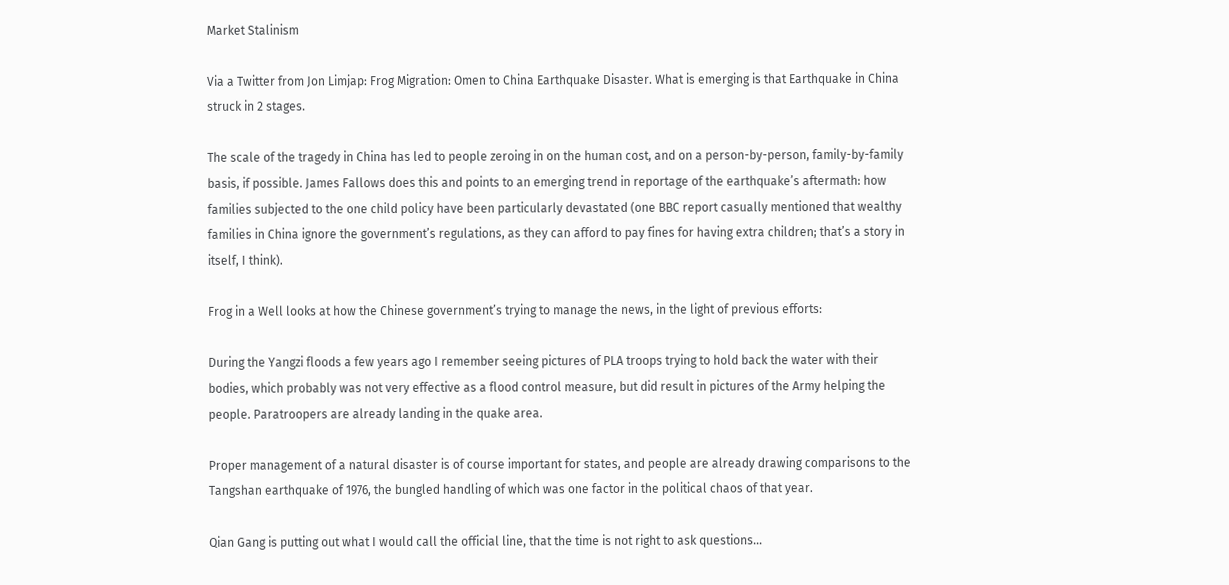Market Stalinism

Via a Twitter from Jon Limjap: Frog Migration: Omen to China Earthquake Disaster. What is emerging is that Earthquake in China struck in 2 stages.

The scale of the tragedy in China has led to people zeroing in on the human cost, and on a person-by-person, family-by-family basis, if possible. James Fallows does this and points to an emerging trend in reportage of the earthquake’s aftermath: how families subjected to the one child policy have been particularly devastated (one BBC report casually mentioned that wealthy families in China ignore the government’s regulations, as they can afford to pay fines for having extra children; that’s a story in itself, I think).

Frog in a Well looks at how the Chinese government’s trying to manage the news, in the light of previous efforts:

During the Yangzi floods a few years ago I remember seeing pictures of PLA troops trying to hold back the water with their bodies, which probably was not very effective as a flood control measure, but did result in pictures of the Army helping the people. Paratroopers are already landing in the quake area.

Proper management of a natural disaster is of course important for states, and people are already drawing comparisons to the Tangshan earthquake of 1976, the bungled handling of which was one factor in the political chaos of that year.

Qian Gang is putting out what I would call the official line, that the time is not right to ask questions…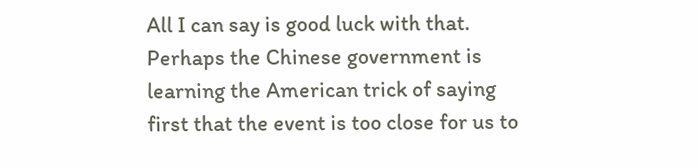All I can say is good luck with that. Perhaps the Chinese government is learning the American trick of saying first that the event is too close for us to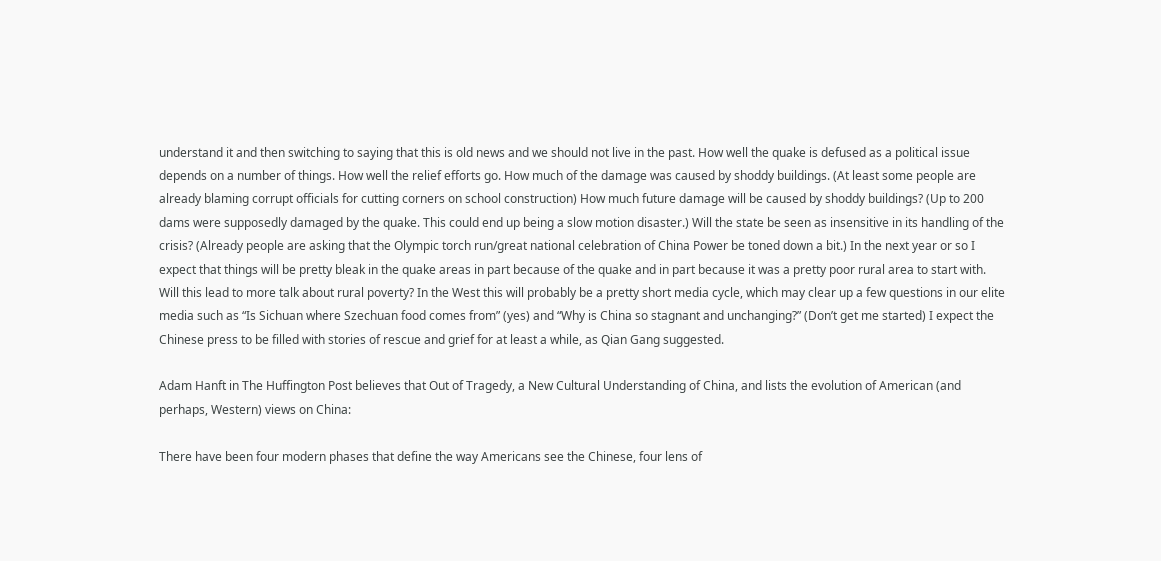understand it and then switching to saying that this is old news and we should not live in the past. How well the quake is defused as a political issue depends on a number of things. How well the relief efforts go. How much of the damage was caused by shoddy buildings. (At least some people are already blaming corrupt officials for cutting corners on school construction) How much future damage will be caused by shoddy buildings? (Up to 200 dams were supposedly damaged by the quake. This could end up being a slow motion disaster.) Will the state be seen as insensitive in its handling of the crisis? (Already people are asking that the Olympic torch run/great national celebration of China Power be toned down a bit.) In the next year or so I expect that things will be pretty bleak in the quake areas in part because of the quake and in part because it was a pretty poor rural area to start with. Will this lead to more talk about rural poverty? In the West this will probably be a pretty short media cycle, which may clear up a few questions in our elite media such as “Is Sichuan where Szechuan food comes from” (yes) and “Why is China so stagnant and unchanging?” (Don’t get me started) I expect the Chinese press to be filled with stories of rescue and grief for at least a while, as Qian Gang suggested.

Adam Hanft in The Huffington Post believes that Out of Tragedy, a New Cultural Understanding of China, and lists the evolution of American (and perhaps, Western) views on China:

There have been four modern phases that define the way Americans see the Chinese, four lens of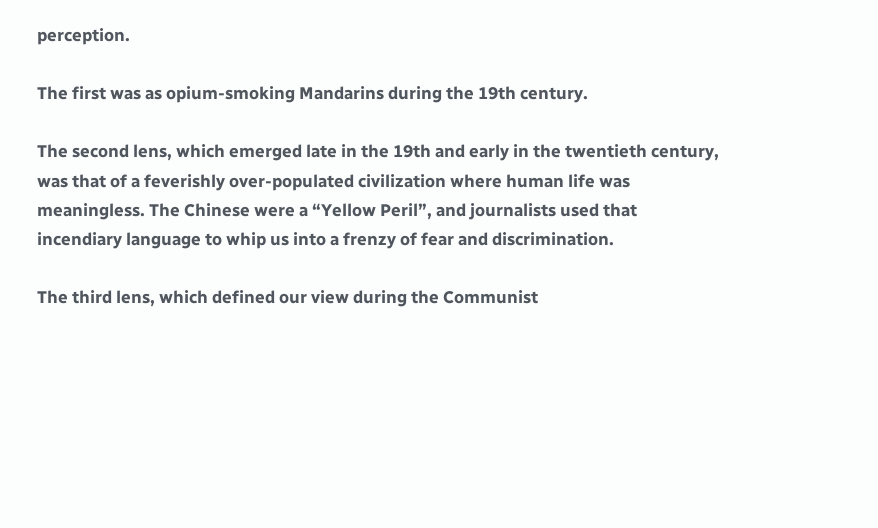perception.

The first was as opium-smoking Mandarins during the 19th century.

The second lens, which emerged late in the 19th and early in the twentieth century, was that of a feverishly over-populated civilization where human life was meaningless. The Chinese were a “Yellow Peril”, and journalists used that incendiary language to whip us into a frenzy of fear and discrimination.

The third lens, which defined our view during the Communist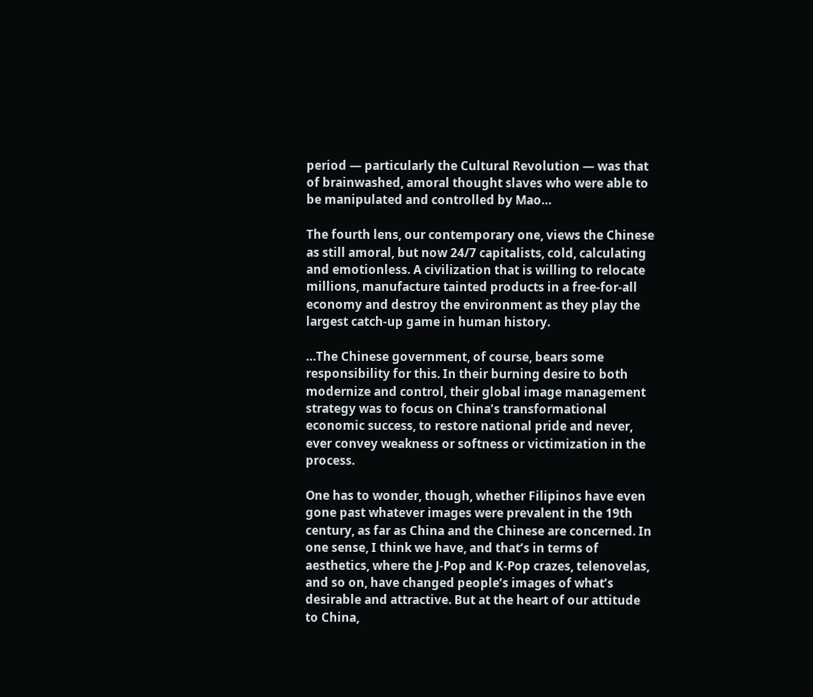period — particularly the Cultural Revolution — was that of brainwashed, amoral thought slaves who were able to be manipulated and controlled by Mao…

The fourth lens, our contemporary one, views the Chinese as still amoral, but now 24/7 capitalists, cold, calculating and emotionless. A civilization that is willing to relocate millions, manufacture tainted products in a free-for-all economy and destroy the environment as they play the largest catch-up game in human history.

…The Chinese government, of course, bears some responsibility for this. In their burning desire to both modernize and control, their global image management strategy was to focus on China’s transformational economic success, to restore national pride and never, ever convey weakness or softness or victimization in the process.

One has to wonder, though, whether Filipinos have even gone past whatever images were prevalent in the 19th century, as far as China and the Chinese are concerned. In one sense, I think we have, and that’s in terms of aesthetics, where the J-Pop and K-Pop crazes, telenovelas, and so on, have changed people’s images of what’s desirable and attractive. But at the heart of our attitude to China,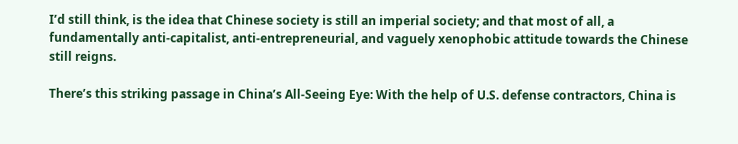I’d still think, is the idea that Chinese society is still an imperial society; and that most of all, a fundamentally anti-capitalist, anti-entrepreneurial, and vaguely xenophobic attitude towards the Chinese still reigns.

There’s this striking passage in China’s All-Seeing Eye: With the help of U.S. defense contractors, China is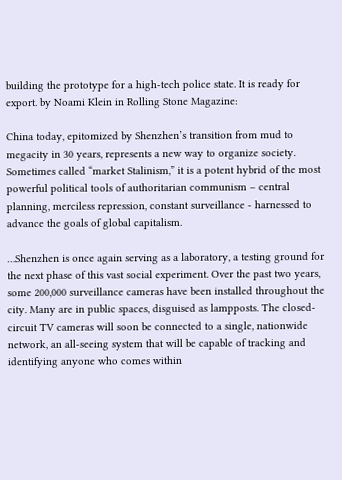building the prototype for a high-tech police state. It is ready for export. by Noami Klein in Rolling Stone Magazine:

China today, epitomized by Shenzhen’s transition from mud to megacity in 30 years, represents a new way to organize society. Sometimes called “market Stalinism,” it is a potent hybrid of the most powerful political tools of authoritarian communism – central planning, merciless repression, constant surveillance - harnessed to advance the goals of global capitalism.

…Shenzhen is once again serving as a laboratory, a testing ground for the next phase of this vast social experiment. Over the past two years, some 200,000 surveillance cameras have been installed throughout the city. Many are in public spaces, disguised as lampposts. The closed-circuit TV cameras will soon be connected to a single, nationwide network, an all-seeing system that will be capable of tracking and identifying anyone who comes within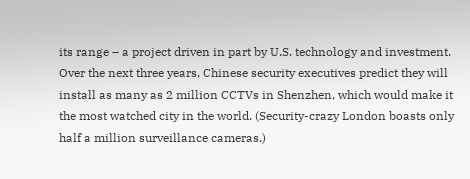its range – a project driven in part by U.S. technology and investment. Over the next three years, Chinese security executives predict they will install as many as 2 million CCTVs in Shenzhen, which would make it the most watched city in the world. (Security-crazy London boasts only half a million surveillance cameras.)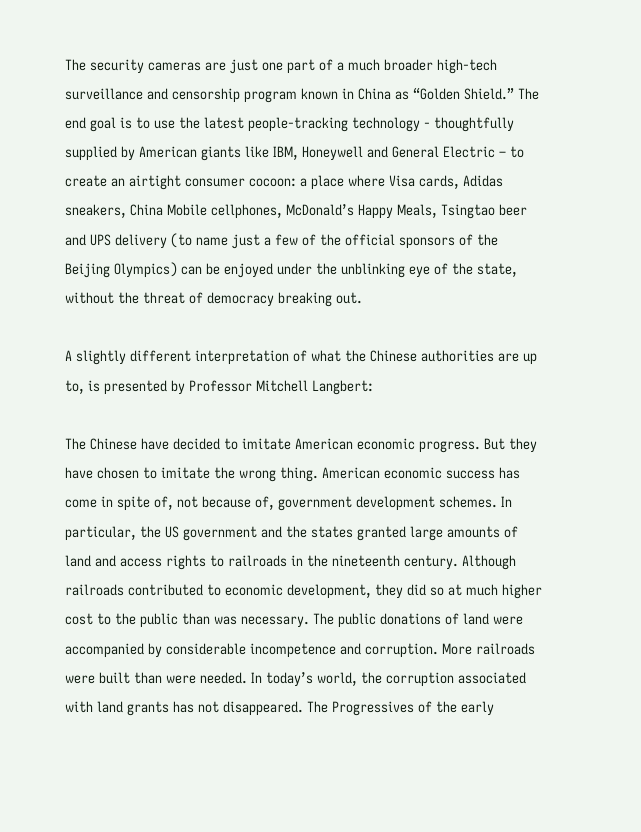The security cameras are just one part of a much broader high-tech surveillance and censorship program known in China as “Golden Shield.” The end goal is to use the latest people-tracking technology - thoughtfully supplied by American giants like IBM, Honeywell and General Electric – to create an airtight consumer cocoon: a place where Visa cards, Adidas sneakers, China Mobile cellphones, McDonald’s Happy Meals, Tsingtao beer and UPS delivery (to name just a few of the official sponsors of the Beijing Olympics) can be enjoyed under the unblinking eye of the state, without the threat of democracy breaking out.

A slightly different interpretation of what the Chinese authorities are up to, is presented by Professor Mitchell Langbert:

The Chinese have decided to imitate American economic progress. But they have chosen to imitate the wrong thing. American economic success has come in spite of, not because of, government development schemes. In particular, the US government and the states granted large amounts of land and access rights to railroads in the nineteenth century. Although railroads contributed to economic development, they did so at much higher cost to the public than was necessary. The public donations of land were accompanied by considerable incompetence and corruption. More railroads were built than were needed. In today’s world, the corruption associated with land grants has not disappeared. The Progressives of the early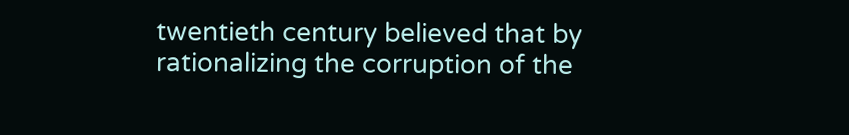twentieth century believed that by rationalizing the corruption of the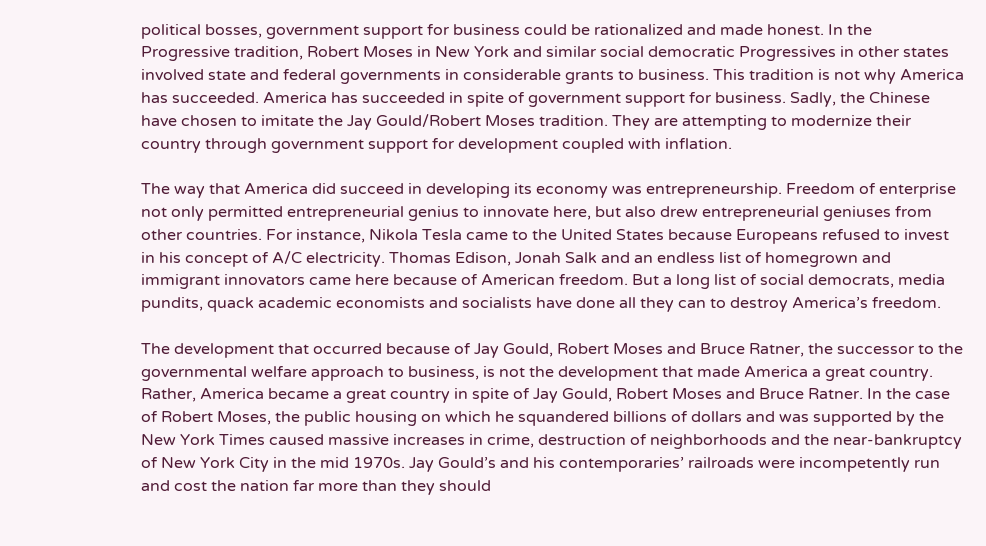political bosses, government support for business could be rationalized and made honest. In the Progressive tradition, Robert Moses in New York and similar social democratic Progressives in other states involved state and federal governments in considerable grants to business. This tradition is not why America has succeeded. America has succeeded in spite of government support for business. Sadly, the Chinese have chosen to imitate the Jay Gould/Robert Moses tradition. They are attempting to modernize their country through government support for development coupled with inflation.

The way that America did succeed in developing its economy was entrepreneurship. Freedom of enterprise not only permitted entrepreneurial genius to innovate here, but also drew entrepreneurial geniuses from other countries. For instance, Nikola Tesla came to the United States because Europeans refused to invest in his concept of A/C electricity. Thomas Edison, Jonah Salk and an endless list of homegrown and immigrant innovators came here because of American freedom. But a long list of social democrats, media pundits, quack academic economists and socialists have done all they can to destroy America’s freedom.

The development that occurred because of Jay Gould, Robert Moses and Bruce Ratner, the successor to the governmental welfare approach to business, is not the development that made America a great country. Rather, America became a great country in spite of Jay Gould, Robert Moses and Bruce Ratner. In the case of Robert Moses, the public housing on which he squandered billions of dollars and was supported by the New York Times caused massive increases in crime, destruction of neighborhoods and the near-bankruptcy of New York City in the mid 1970s. Jay Gould’s and his contemporaries’ railroads were incompetently run and cost the nation far more than they should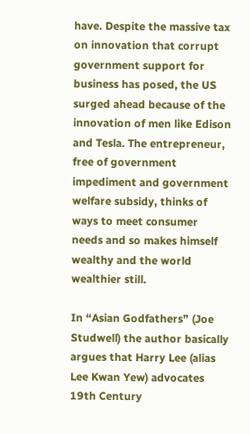have. Despite the massive tax on innovation that corrupt government support for business has posed, the US surged ahead because of the innovation of men like Edison and Tesla. The entrepreneur, free of government impediment and government welfare subsidy, thinks of ways to meet consumer needs and so makes himself wealthy and the world wealthier still.

In “Asian Godfathers” (Joe Studwell) the author basically argues that Harry Lee (alias Lee Kwan Yew) advocates 19th Century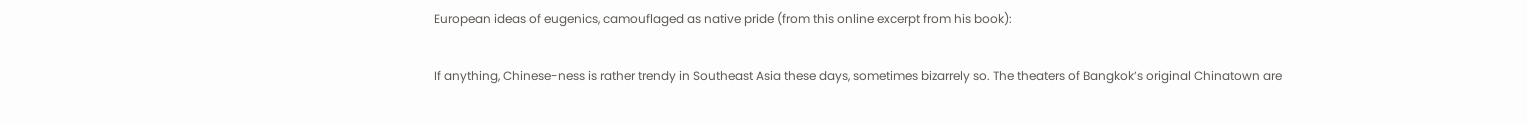European ideas of eugenics, camouflaged as native pride (from this online excerpt from his book):

If anything, Chinese-ness is rather trendy in Southeast Asia these days, sometimes bizarrely so. The theaters of Bangkok’s original Chinatown are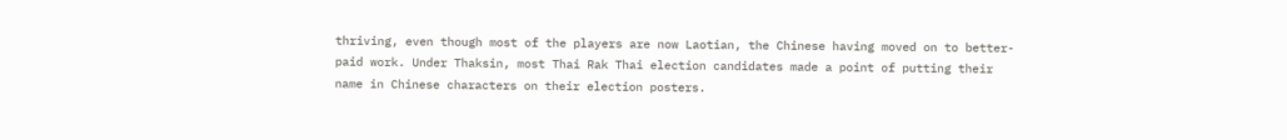thriving, even though most of the players are now Laotian, the Chinese having moved on to better-paid work. Under Thaksin, most Thai Rak Thai election candidates made a point of putting their name in Chinese characters on their election posters.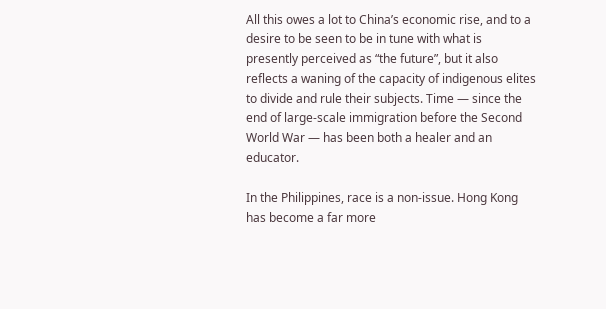All this owes a lot to China’s economic rise, and to a desire to be seen to be in tune with what is presently perceived as “the future”, but it also reflects a waning of the capacity of indigenous elites to divide and rule their subjects. Time — since the end of large-scale immigration before the Second World War — has been both a healer and an educator.

In the Philippines, race is a non-issue. Hong Kong has become a far more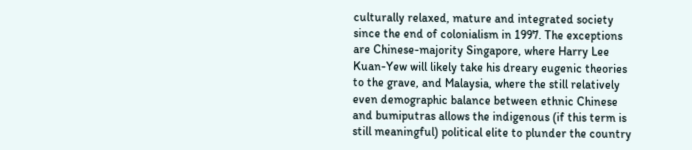culturally relaxed, mature and integrated society since the end of colonialism in 1997. The exceptions are Chinese-majority Singapore, where Harry Lee Kuan-Yew will likely take his dreary eugenic theories to the grave, and Malaysia, where the still relatively even demographic balance between ethnic Chinese and bumiputras allows the indigenous (if this term is still meaningful) political elite to plunder the country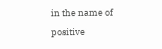in the name of positive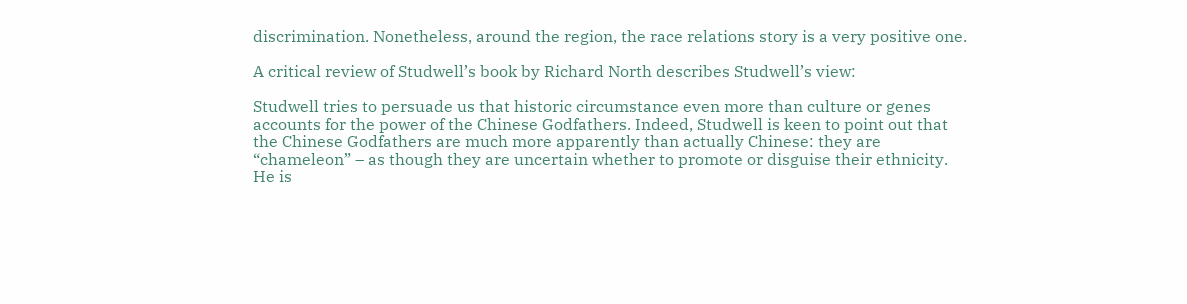discrimination. Nonetheless, around the region, the race relations story is a very positive one.

A critical review of Studwell’s book by Richard North describes Studwell’s view:

Studwell tries to persuade us that historic circumstance even more than culture or genes accounts for the power of the Chinese Godfathers. Indeed, Studwell is keen to point out that the Chinese Godfathers are much more apparently than actually Chinese: they are “chameleon” – as though they are uncertain whether to promote or disguise their ethnicity. He is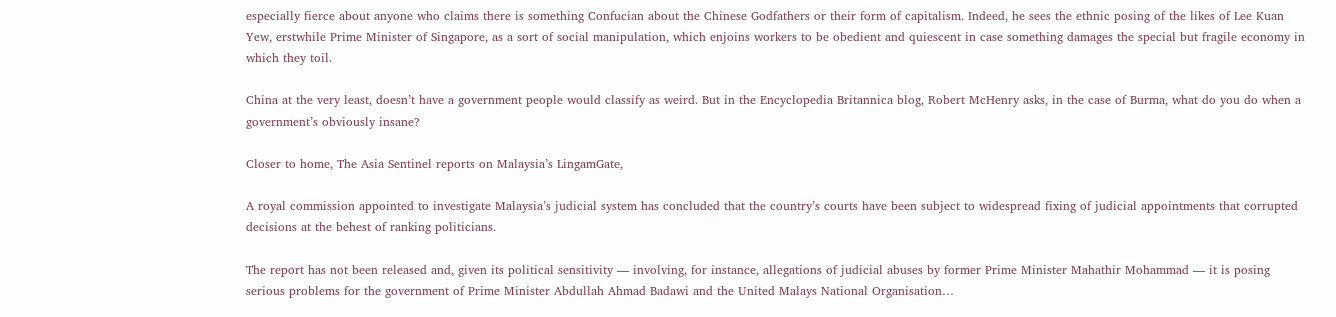especially fierce about anyone who claims there is something Confucian about the Chinese Godfathers or their form of capitalism. Indeed, he sees the ethnic posing of the likes of Lee Kuan Yew, erstwhile Prime Minister of Singapore, as a sort of social manipulation, which enjoins workers to be obedient and quiescent in case something damages the special but fragile economy in which they toil.

China at the very least, doesn’t have a government people would classify as weird. But in the Encyclopedia Britannica blog, Robert McHenry asks, in the case of Burma, what do you do when a government’s obviously insane?

Closer to home, The Asia Sentinel reports on Malaysia’s LingamGate,

A royal commission appointed to investigate Malaysia’s judicial system has concluded that the country’s courts have been subject to widespread fixing of judicial appointments that corrupted decisions at the behest of ranking politicians.

The report has not been released and, given its political sensitivity — involving, for instance, allegations of judicial abuses by former Prime Minister Mahathir Mohammad — it is posing serious problems for the government of Prime Minister Abdullah Ahmad Badawi and the United Malays National Organisation…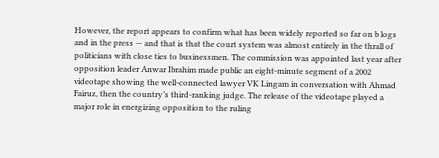However, the report appears to confirm what has been widely reported so far on b logs and in the press — and that is that the court system was almost entirely in the thrall of politicians with close ties to businessmen. The commission was appointed last year after opposition leader Anwar Ibrahim made public an eight-minute segment of a 2002 videotape showing the well-connected lawyer VK Lingam in conversation with Ahmad Fairuz, then the country’s third-ranking judge. The release of the videotape played a major role in energizing opposition to the ruling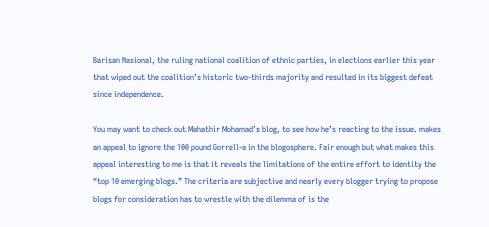Barisan Nasional, the ruling national coalition of ethnic parties, in elections earlier this year that wiped out the coalition’s historic two-thirds majority and resulted in its biggest defeat since independence.

You may want to check out Mahathir Mohamad’s blog, to see how he’s reacting to the issue. makes an appeal to ignore the 100 pound Gorrell-a in the blogosphere. Fair enough but what makes this appeal interesting to me is that it reveals the limitations of the entire effort to identity the “top 10 emerging blogs.” The criteria are subjective and nearly every blogger trying to propose blogs for consideration has to wrestle with the dilemma of is the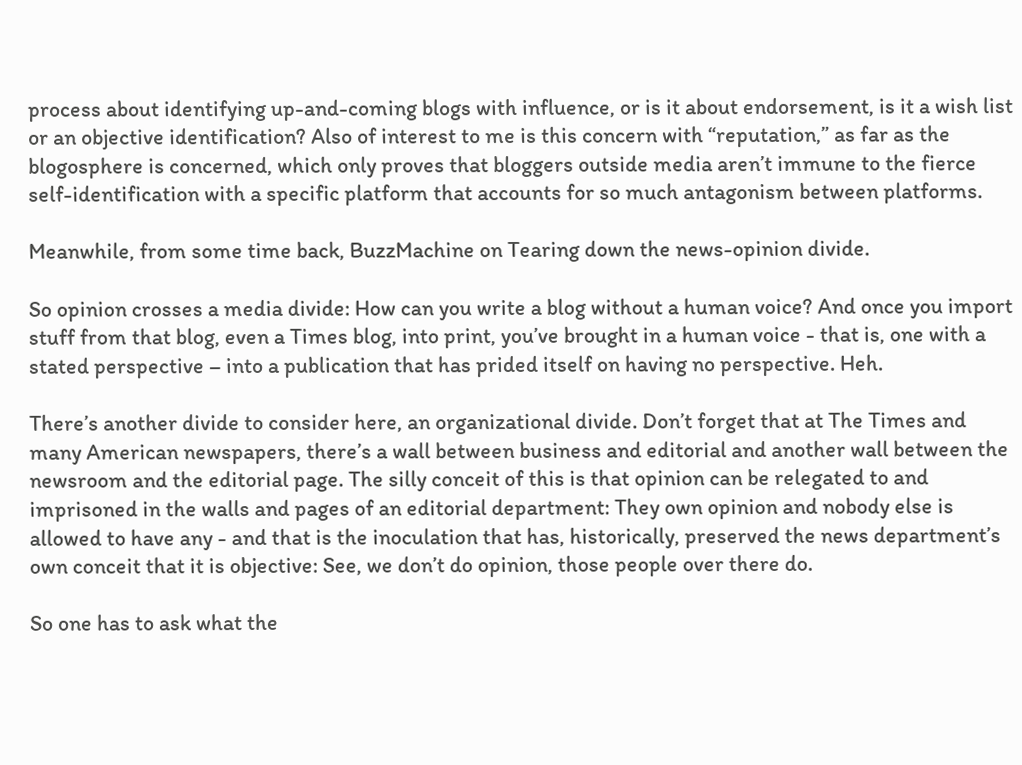process about identifying up-and-coming blogs with influence, or is it about endorsement, is it a wish list or an objective identification? Also of interest to me is this concern with “reputation,” as far as the blogosphere is concerned, which only proves that bloggers outside media aren’t immune to the fierce self-identification with a specific platform that accounts for so much antagonism between platforms.

Meanwhile, from some time back, BuzzMachine on Tearing down the news-opinion divide.

So opinion crosses a media divide: How can you write a blog without a human voice? And once you import stuff from that blog, even a Times blog, into print, you’ve brought in a human voice - that is, one with a stated perspective – into a publication that has prided itself on having no perspective. Heh.

There’s another divide to consider here, an organizational divide. Don’t forget that at The Times and many American newspapers, there’s a wall between business and editorial and another wall between the newsroom and the editorial page. The silly conceit of this is that opinion can be relegated to and imprisoned in the walls and pages of an editorial department: They own opinion and nobody else is allowed to have any - and that is the inoculation that has, historically, preserved the news department’s own conceit that it is objective: See, we don’t do opinion, those people over there do.

So one has to ask what the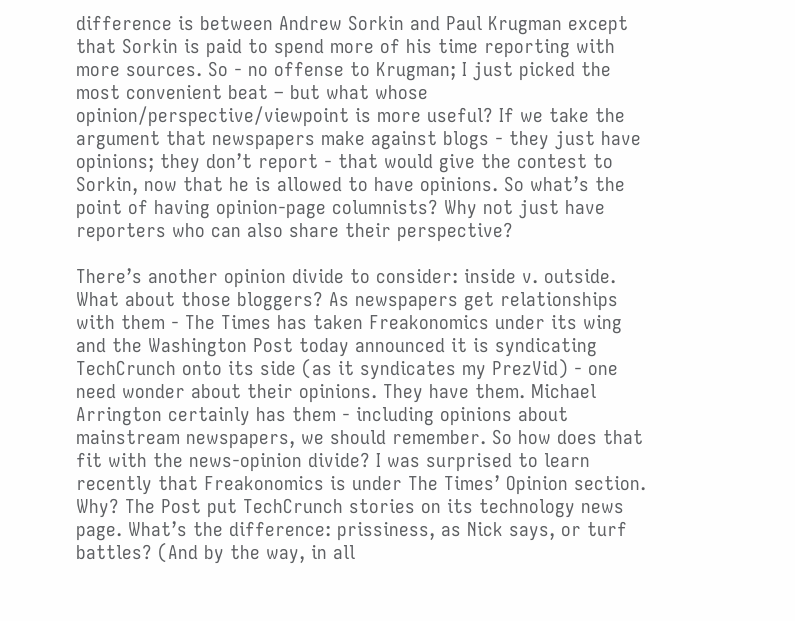difference is between Andrew Sorkin and Paul Krugman except that Sorkin is paid to spend more of his time reporting with more sources. So - no offense to Krugman; I just picked the most convenient beat – but what whose opinion/perspective/viewpoint is more useful? If we take the argument that newspapers make against blogs - they just have opinions; they don’t report - that would give the contest to Sorkin, now that he is allowed to have opinions. So what’s the point of having opinion-page columnists? Why not just have reporters who can also share their perspective?

There’s another opinion divide to consider: inside v. outside. What about those bloggers? As newspapers get relationships with them - The Times has taken Freakonomics under its wing and the Washington Post today announced it is syndicating TechCrunch onto its side (as it syndicates my PrezVid) - one need wonder about their opinions. They have them. Michael Arrington certainly has them - including opinions about mainstream newspapers, we should remember. So how does that fit with the news-opinion divide? I was surprised to learn recently that Freakonomics is under The Times’ Opinion section. Why? The Post put TechCrunch stories on its technology news page. What’s the difference: prissiness, as Nick says, or turf battles? (And by the way, in all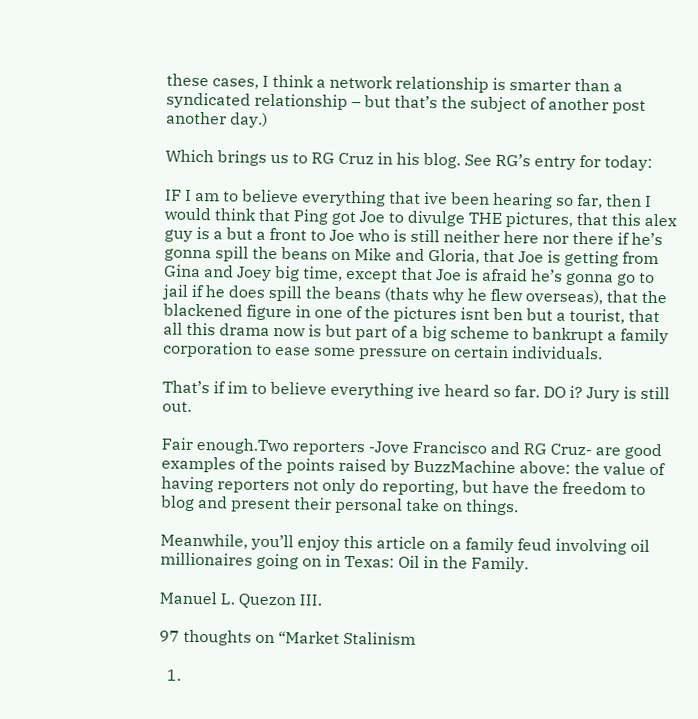these cases, I think a network relationship is smarter than a syndicated relationship – but that’s the subject of another post another day.)

Which brings us to RG Cruz in his blog. See RG’s entry for today:

IF I am to believe everything that ive been hearing so far, then I would think that Ping got Joe to divulge THE pictures, that this alex guy is a but a front to Joe who is still neither here nor there if he’s gonna spill the beans on Mike and Gloria, that Joe is getting from Gina and Joey big time, except that Joe is afraid he’s gonna go to jail if he does spill the beans (thats why he flew overseas), that the blackened figure in one of the pictures isnt ben but a tourist, that all this drama now is but part of a big scheme to bankrupt a family corporation to ease some pressure on certain individuals.

That’s if im to believe everything ive heard so far. DO i? Jury is still out.

Fair enough.Two reporters -Jove Francisco and RG Cruz- are good examples of the points raised by BuzzMachine above: the value of having reporters not only do reporting, but have the freedom to blog and present their personal take on things.

Meanwhile, you’ll enjoy this article on a family feud involving oil millionaires going on in Texas: Oil in the Family.

Manuel L. Quezon III.

97 thoughts on “Market Stalinism

  1.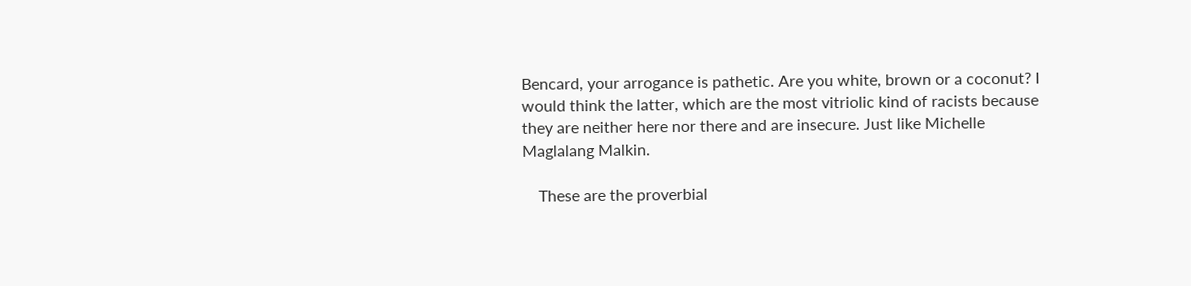Bencard, your arrogance is pathetic. Are you white, brown or a coconut? I would think the latter, which are the most vitriolic kind of racists because they are neither here nor there and are insecure. Just like Michelle Maglalang Malkin.

    These are the proverbial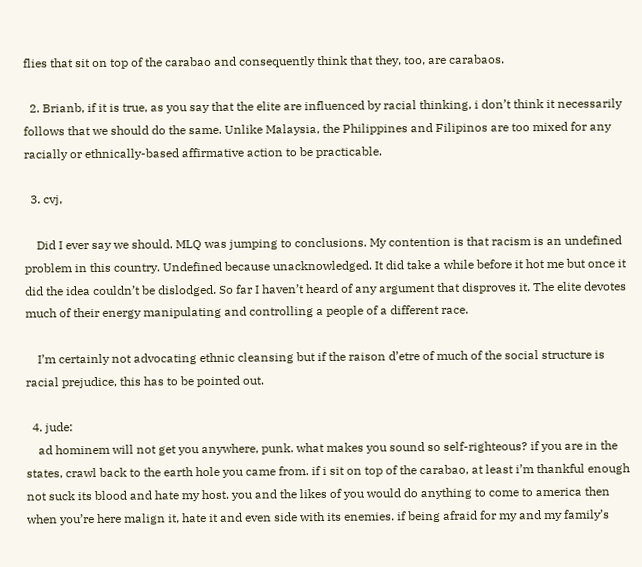flies that sit on top of the carabao and consequently think that they, too, are carabaos.

  2. Brianb, if it is true, as you say that the elite are influenced by racial thinking, i don’t think it necessarily follows that we should do the same. Unlike Malaysia, the Philippines and Filipinos are too mixed for any racially or ethnically-based affirmative action to be practicable.

  3. cvj,

    Did I ever say we should. MLQ was jumping to conclusions. My contention is that racism is an undefined problem in this country. Undefined because unacknowledged. It did take a while before it hot me but once it did the idea couldn’t be dislodged. So far I haven’t heard of any argument that disproves it. The elite devotes much of their energy manipulating and controlling a people of a different race.

    I’m certainly not advocating ethnic cleansing but if the raison d’etre of much of the social structure is racial prejudice, this has to be pointed out.

  4. jude:
    ad hominem will not get you anywhere, punk. what makes you sound so self-righteous? if you are in the states, crawl back to the earth hole you came from. if i sit on top of the carabao, at least i’m thankful enough not suck its blood and hate my host. you and the likes of you would do anything to come to america then when you’re here malign it, hate it and even side with its enemies. if being afraid for my and my family’s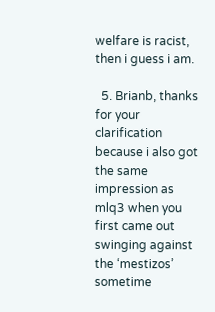welfare is racist, then i guess i am.

  5. Brianb, thanks for your clarification because i also got the same impression as mlq3 when you first came out swinging against the ‘mestizos’ sometime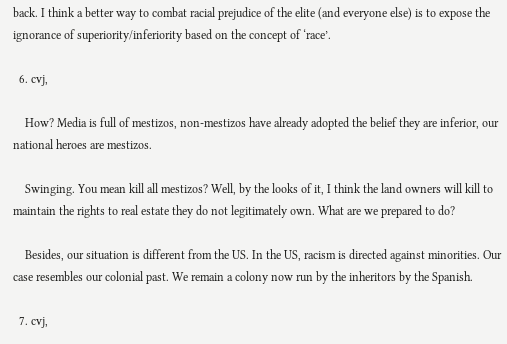back. I think a better way to combat racial prejudice of the elite (and everyone else) is to expose the ignorance of superiority/inferiority based on the concept of ‘race’.

  6. cvj,

    How? Media is full of mestizos, non-mestizos have already adopted the belief they are inferior, our national heroes are mestizos.

    Swinging. You mean kill all mestizos? Well, by the looks of it, I think the land owners will kill to maintain the rights to real estate they do not legitimately own. What are we prepared to do?

    Besides, our situation is different from the US. In the US, racism is directed against minorities. Our case resembles our colonial past. We remain a colony now run by the inheritors by the Spanish.

  7. cvj,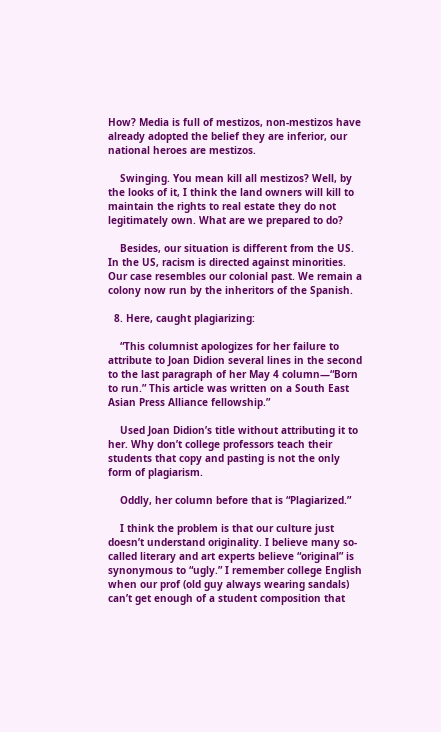How? Media is full of mestizos, non-mestizos have already adopted the belief they are inferior, our national heroes are mestizos.

    Swinging. You mean kill all mestizos? Well, by the looks of it, I think the land owners will kill to maintain the rights to real estate they do not legitimately own. What are we prepared to do?

    Besides, our situation is different from the US. In the US, racism is directed against minorities. Our case resembles our colonial past. We remain a colony now run by the inheritors of the Spanish.

  8. Here, caught plagiarizing:

    “This columnist apologizes for her failure to attribute to Joan Didion several lines in the second to the last paragraph of her May 4 column—“Born to run.” This article was written on a South East Asian Press Alliance fellowship.”

    Used Joan Didion’s title without attributing it to her. Why don’t college professors teach their students that copy and pasting is not the only form of plagiarism.

    Oddly, her column before that is “Plagiarized.”

    I think the problem is that our culture just doesn’t understand originality. I believe many so-called literary and art experts believe “original” is synonymous to “ugly.” I remember college English when our prof (old guy always wearing sandals) can’t get enough of a student composition that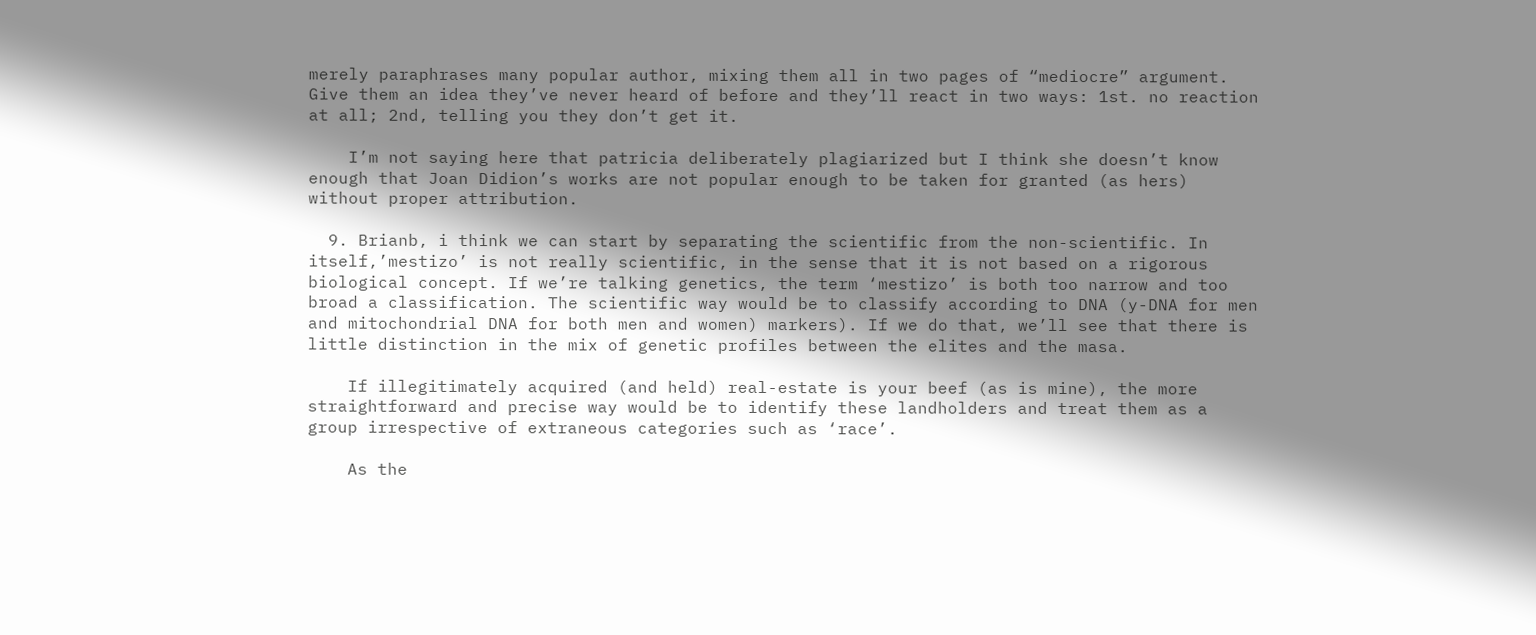merely paraphrases many popular author, mixing them all in two pages of “mediocre” argument. Give them an idea they’ve never heard of before and they’ll react in two ways: 1st. no reaction at all; 2nd, telling you they don’t get it.

    I’m not saying here that patricia deliberately plagiarized but I think she doesn’t know enough that Joan Didion’s works are not popular enough to be taken for granted (as hers) without proper attribution.

  9. Brianb, i think we can start by separating the scientific from the non-scientific. In itself,’mestizo’ is not really scientific, in the sense that it is not based on a rigorous biological concept. If we’re talking genetics, the term ‘mestizo’ is both too narrow and too broad a classification. The scientific way would be to classify according to DNA (y-DNA for men and mitochondrial DNA for both men and women) markers). If we do that, we’ll see that there is little distinction in the mix of genetic profiles between the elites and the masa.

    If illegitimately acquired (and held) real-estate is your beef (as is mine), the more straightforward and precise way would be to identify these landholders and treat them as a group irrespective of extraneous categories such as ‘race’.

    As the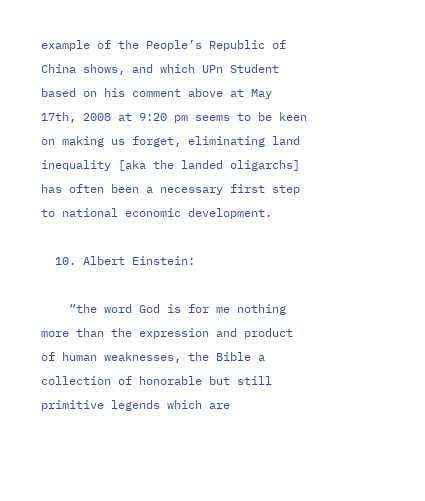example of the People’s Republic of China shows, and which UPn Student based on his comment above at May 17th, 2008 at 9:20 pm seems to be keen on making us forget, eliminating land inequality [aka the landed oligarchs] has often been a necessary first step to national economic development.

  10. Albert Einstein:

    “the word God is for me nothing more than the expression and product of human weaknesses, the Bible a collection of honorable but still primitive legends which are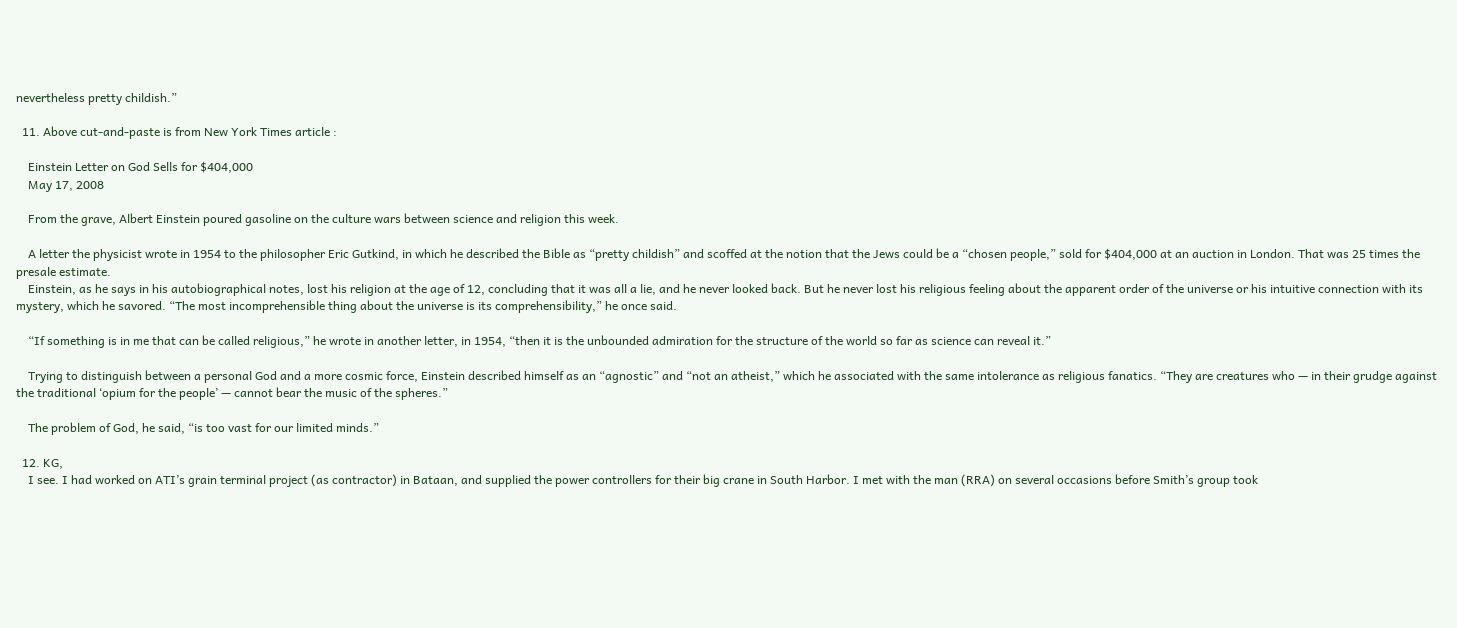nevertheless pretty childish.”

  11. Above cut-and-paste is from New York Times article :

    Einstein Letter on God Sells for $404,000
    May 17, 2008

    From the grave, Albert Einstein poured gasoline on the culture wars between science and religion this week.

    A letter the physicist wrote in 1954 to the philosopher Eric Gutkind, in which he described the Bible as “pretty childish” and scoffed at the notion that the Jews could be a “chosen people,” sold for $404,000 at an auction in London. That was 25 times the presale estimate.
    Einstein, as he says in his autobiographical notes, lost his religion at the age of 12, concluding that it was all a lie, and he never looked back. But he never lost his religious feeling about the apparent order of the universe or his intuitive connection with its mystery, which he savored. “The most incomprehensible thing about the universe is its comprehensibility,” he once said.

    “If something is in me that can be called religious,” he wrote in another letter, in 1954, “then it is the unbounded admiration for the structure of the world so far as science can reveal it.”

    Trying to distinguish between a personal God and a more cosmic force, Einstein described himself as an “agnostic” and “not an atheist,” which he associated with the same intolerance as religious fanatics. “They are creatures who — in their grudge against the traditional ‘opium for the people’ — cannot bear the music of the spheres.”

    The problem of God, he said, “is too vast for our limited minds.”

  12. KG,
    I see. I had worked on ATI’s grain terminal project (as contractor) in Bataan, and supplied the power controllers for their big crane in South Harbor. I met with the man (RRA) on several occasions before Smith’s group took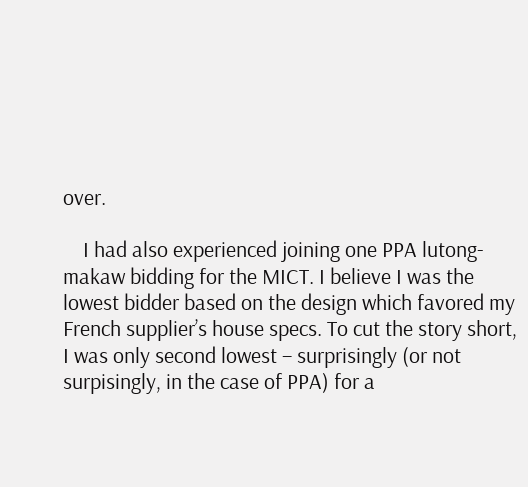over.

    I had also experienced joining one PPA lutong-makaw bidding for the MICT. I believe I was the lowest bidder based on the design which favored my French supplier’s house specs. To cut the story short, I was only second lowest – surprisingly (or not surpisingly, in the case of PPA) for a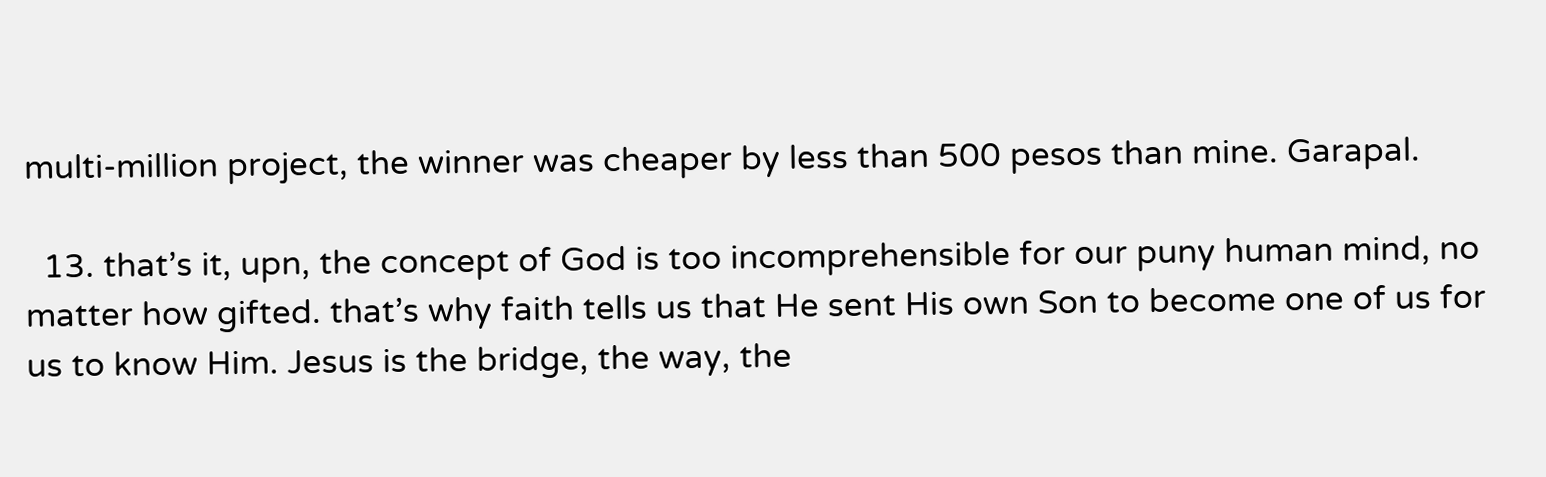multi-million project, the winner was cheaper by less than 500 pesos than mine. Garapal.

  13. that’s it, upn, the concept of God is too incomprehensible for our puny human mind, no matter how gifted. that’s why faith tells us that He sent His own Son to become one of us for us to know Him. Jesus is the bridge, the way, the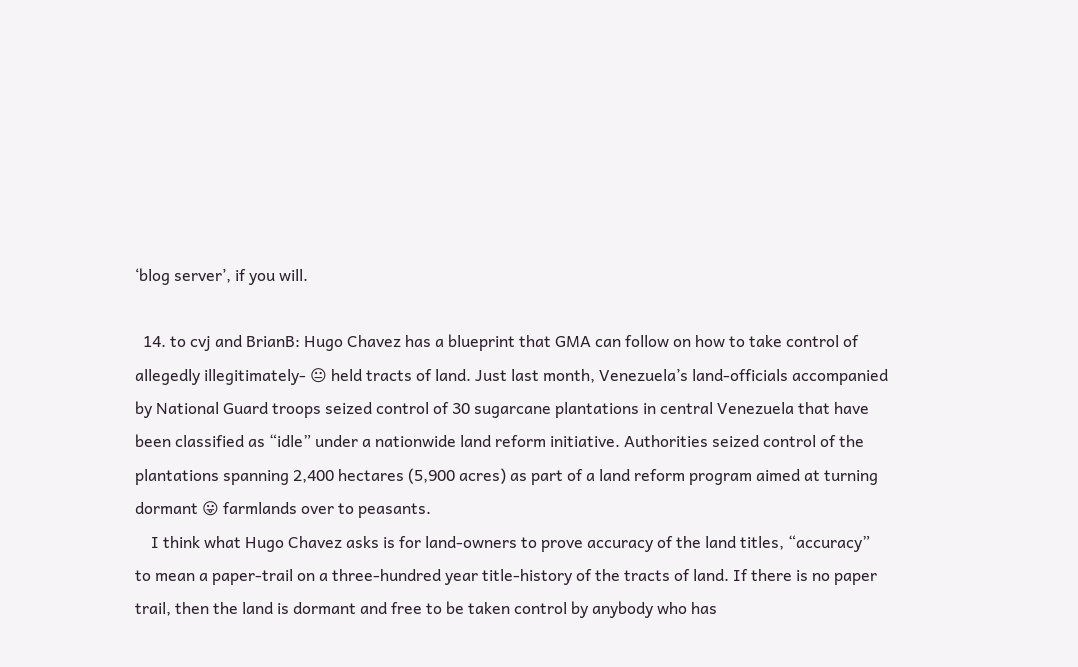‘blog server’, if you will.

  14. to cvj and BrianB: Hugo Chavez has a blueprint that GMA can follow on how to take control of allegedly illegitimately- 😐 held tracts of land. Just last month, Venezuela’s land-officials accompanied by National Guard troops seized control of 30 sugarcane plantations in central Venezuela that have been classified as “idle” under a nationwide land reform initiative. Authorities seized control of the plantations spanning 2,400 hectares (5,900 acres) as part of a land reform program aimed at turning dormant 😛 farmlands over to peasants.
    I think what Hugo Chavez asks is for land-owners to prove accuracy of the land titles, “accuracy” to mean a paper-trail on a three-hundred year title-history of the tracts of land. If there is no paper trail, then the land is dormant and free to be taken control by anybody who has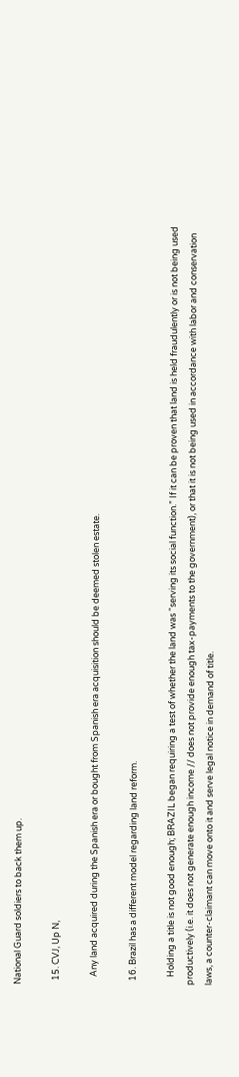National Guard soldiers to back them up.

  15. CVJ, Up N,

    Any land acquired during the Spanish era or bought from Spanish era acquisition should be deemed stolen estate.

  16. Brazil has a different model regarding land reform.

    Holding a title is not good enough; BRAZIL began requiring a test of whether the land was “serving its social function.” If it can be proven that land is held fraudulently or is not being used productively (i.e. it does not generate enough income // does not provide enough tax-payments to the government), or that it is not being used in accordance with labor and conservation laws, a counter-claimant can move onto it and serve legal notice in demand of title.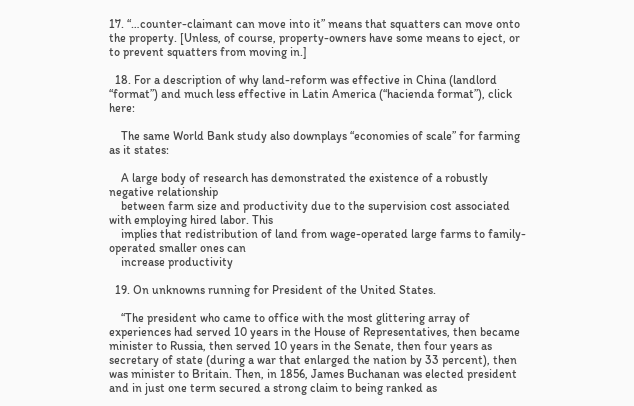17. “…counter-claimant can move into it” means that squatters can move onto the property. [Unless, of course, property-owners have some means to eject, or to prevent squatters from moving in.]

  18. For a description of why land-reform was effective in China (landlord “format”) and much less effective in Latin America (“hacienda format”), click here:

    The same World Bank study also downplays “economies of scale” for farming as it states:

    A large body of research has demonstrated the existence of a robustly negative relationship
    between farm size and productivity due to the supervision cost associated with employing hired labor. This
    implies that redistribution of land from wage-operated large farms to family-operated smaller ones can
    increase productivity

  19. On unknowns running for President of the United States.

    “The president who came to office with the most glittering array of experiences had served 10 years in the House of Representatives, then became minister to Russia, then served 10 years in the Senate, then four years as secretary of state (during a war that enlarged the nation by 33 percent), then was minister to Britain. Then, in 1856, James Buchanan was elected president and in just one term secured a strong claim to being ranked as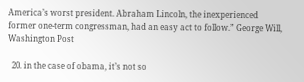America’s worst president. Abraham Lincoln, the inexperienced former one-term congressman, had an easy act to follow.” George Will, Washington Post

  20. in the case of obama, it’s not so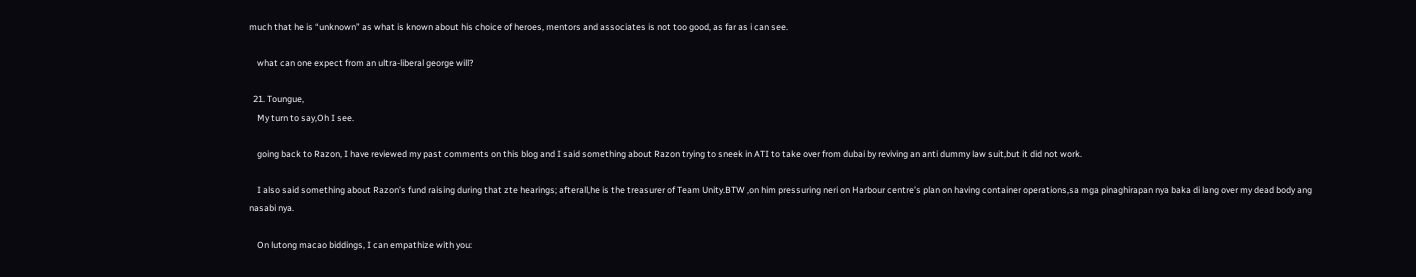much that he is “unknown” as what is known about his choice of heroes, mentors and associates is not too good, as far as i can see.

    what can one expect from an ultra-liberal george will?

  21. Toungue,
    My turn to say,Oh I see.

    going back to Razon, I have reviewed my past comments on this blog and I said something about Razon trying to sneek in ATI to take over from dubai by reviving an anti dummy law suit,but it did not work.

    I also said something about Razon’s fund raising during that zte hearings; afterall,he is the treasurer of Team Unity.BTW ,on him pressuring neri on Harbour centre’s plan on having container operations,sa mga pinaghirapan nya baka di lang over my dead body ang nasabi nya.

    On lutong macao biddings, I can empathize with you: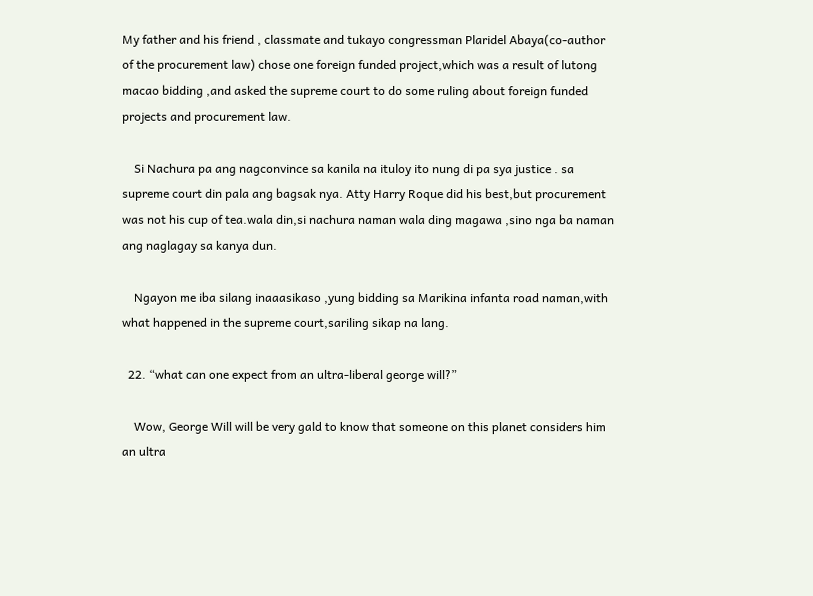My father and his friend , classmate and tukayo congressman Plaridel Abaya(co-author of the procurement law) chose one foreign funded project,which was a result of lutong macao bidding ,and asked the supreme court to do some ruling about foreign funded projects and procurement law.

    Si Nachura pa ang nagconvince sa kanila na ituloy ito nung di pa sya justice . sa supreme court din pala ang bagsak nya. Atty Harry Roque did his best,but procurement was not his cup of tea.wala din,si nachura naman wala ding magawa ,sino nga ba naman ang naglagay sa kanya dun.

    Ngayon me iba silang inaaasikaso ,yung bidding sa Marikina infanta road naman,with what happened in the supreme court,sariling sikap na lang.

  22. “what can one expect from an ultra-liberal george will?”

    Wow, George Will will be very gald to know that someone on this planet considers him an ultra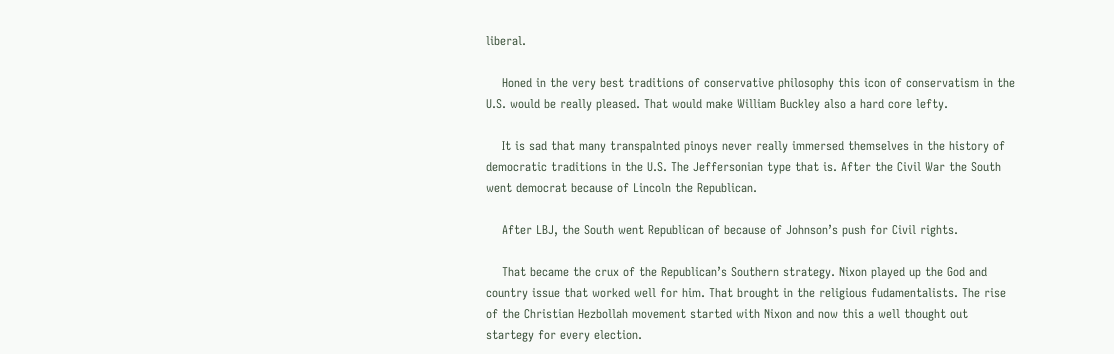liberal.

    Honed in the very best traditions of conservative philosophy this icon of conservatism in the U.S. would be really pleased. That would make William Buckley also a hard core lefty.

    It is sad that many transpalnted pinoys never really immersed themselves in the history of democratic traditions in the U.S. The Jeffersonian type that is. After the Civil War the South went democrat because of Lincoln the Republican.

    After LBJ, the South went Republican of because of Johnson’s push for Civil rights.

    That became the crux of the Republican’s Southern strategy. Nixon played up the God and country issue that worked well for him. That brought in the religious fudamentalists. The rise of the Christian Hezbollah movement started with Nixon and now this a well thought out startegy for every election.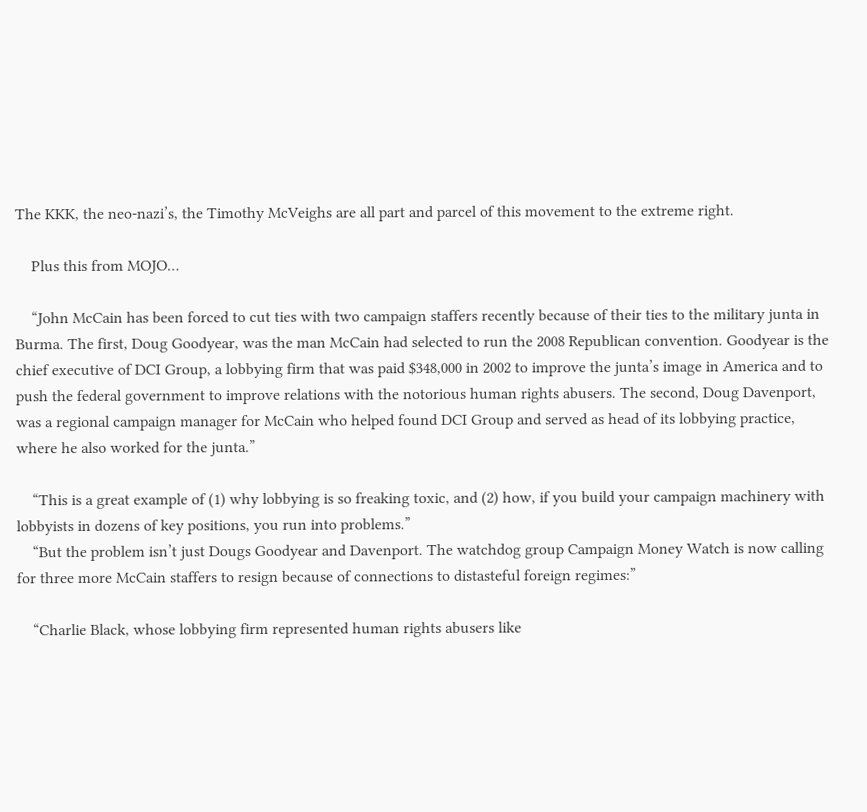The KKK, the neo-nazi’s, the Timothy McVeighs are all part and parcel of this movement to the extreme right.

    Plus this from MOJO…

    “John McCain has been forced to cut ties with two campaign staffers recently because of their ties to the military junta in Burma. The first, Doug Goodyear, was the man McCain had selected to run the 2008 Republican convention. Goodyear is the chief executive of DCI Group, a lobbying firm that was paid $348,000 in 2002 to improve the junta’s image in America and to push the federal government to improve relations with the notorious human rights abusers. The second, Doug Davenport, was a regional campaign manager for McCain who helped found DCI Group and served as head of its lobbying practice, where he also worked for the junta.”

    “This is a great example of (1) why lobbying is so freaking toxic, and (2) how, if you build your campaign machinery with lobbyists in dozens of key positions, you run into problems.”
    “But the problem isn’t just Dougs Goodyear and Davenport. The watchdog group Campaign Money Watch is now calling for three more McCain staffers to resign because of connections to distasteful foreign regimes:”

    “Charlie Black, whose lobbying firm represented human rights abusers like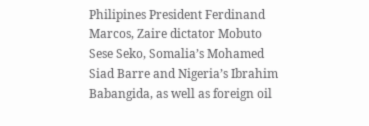Philipines President Ferdinand Marcos, Zaire dictator Mobuto Sese Seko, Somalia’s Mohamed Siad Barre and Nigeria’s Ibrahim Babangida, as well as foreign oil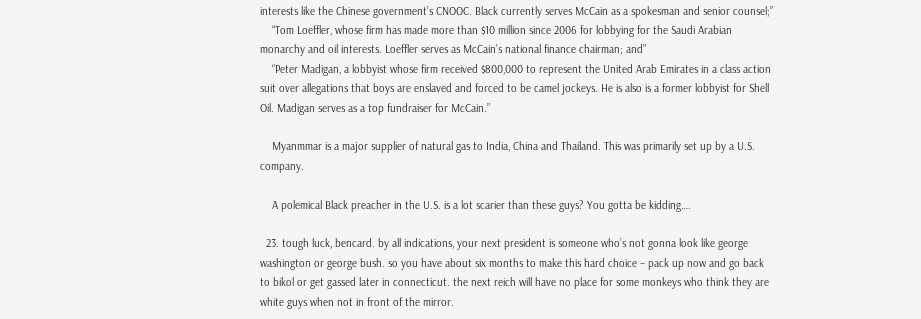interests like the Chinese government’s CNOOC. Black currently serves McCain as a spokesman and senior counsel;”
    “Tom Loeffler, whose firm has made more than $10 million since 2006 for lobbying for the Saudi Arabian monarchy and oil interests. Loeffler serves as McCain’s national finance chairman; and”
    “Peter Madigan, a lobbyist whose firm received $800,000 to represent the United Arab Emirates in a class action suit over allegations that boys are enslaved and forced to be camel jockeys. He is also is a former lobbyist for Shell Oil. Madigan serves as a top fundraiser for McCain.”

    Myanmmar is a major supplier of natural gas to India, China and Thailand. This was primarily set up by a U.S. company.

    A polemical Black preacher in the U.S. is a lot scarier than these guys? You gotta be kidding….

  23. tough luck, bencard. by all indications, your next president is someone who’s not gonna look like george washington or george bush. so you have about six months to make this hard choice – pack up now and go back to bikol or get gassed later in connecticut. the next reich will have no place for some monkeys who think they are white guys when not in front of the mirror.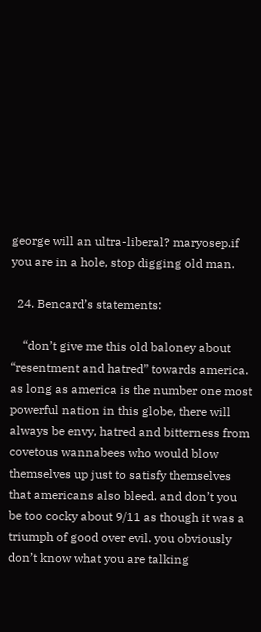george will an ultra-liberal? maryosep.if you are in a hole, stop digging old man.

  24. Bencard’s statements:

    “don’t give me this old baloney about “resentment and hatred” towards america. as long as america is the number one most powerful nation in this globe, there will always be envy, hatred and bitterness from covetous wannabees who would blow themselves up just to satisfy themselves that americans also bleed. and don’t you be too cocky about 9/11 as though it was a triumph of good over evil. you obviously don’t know what you are talking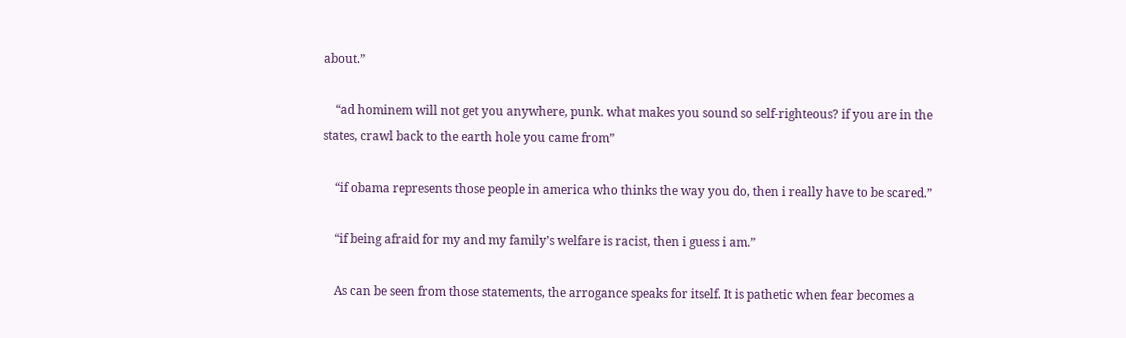about.”

    “ad hominem will not get you anywhere, punk. what makes you sound so self-righteous? if you are in the states, crawl back to the earth hole you came from”

    “if obama represents those people in america who thinks the way you do, then i really have to be scared.”

    “if being afraid for my and my family’s welfare is racist, then i guess i am.”

    As can be seen from those statements, the arrogance speaks for itself. It is pathetic when fear becomes a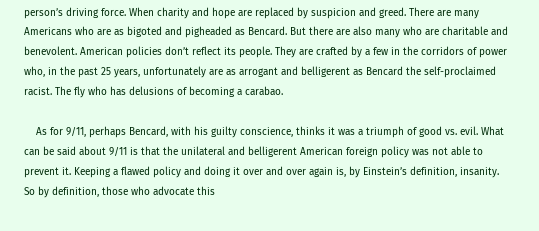person’s driving force. When charity and hope are replaced by suspicion and greed. There are many Americans who are as bigoted and pigheaded as Bencard. But there are also many who are charitable and benevolent. American policies don’t reflect its people. They are crafted by a few in the corridors of power who, in the past 25 years, unfortunately are as arrogant and belligerent as Bencard the self-proclaimed racist. The fly who has delusions of becoming a carabao.

    As for 9/11, perhaps Bencard, with his guilty conscience, thinks it was a triumph of good vs. evil. What can be said about 9/11 is that the unilateral and belligerent American foreign policy was not able to prevent it. Keeping a flawed policy and doing it over and over again is, by Einstein’s definition, insanity. So by definition, those who advocate this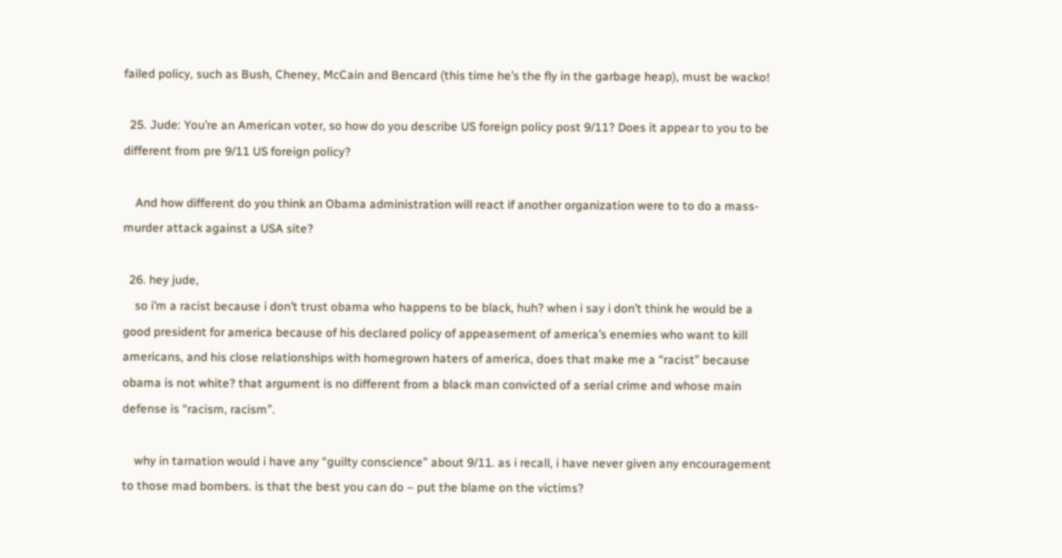failed policy, such as Bush, Cheney, McCain and Bencard (this time he’s the fly in the garbage heap), must be wacko!

  25. Jude: You’re an American voter, so how do you describe US foreign policy post 9/11? Does it appear to you to be different from pre 9/11 US foreign policy?

    And how different do you think an Obama administration will react if another organization were to to do a mass-murder attack against a USA site?

  26. hey jude,
    so i’m a racist because i don’t trust obama who happens to be black, huh? when i say i don’t think he would be a good president for america because of his declared policy of appeasement of america’s enemies who want to kill americans, and his close relationships with homegrown haters of america, does that make me a “racist” because obama is not white? that argument is no different from a black man convicted of a serial crime and whose main defense is “racism, racism”.

    why in tarnation would i have any “guilty conscience” about 9/11. as i recall, i have never given any encouragement to those mad bombers. is that the best you can do – put the blame on the victims?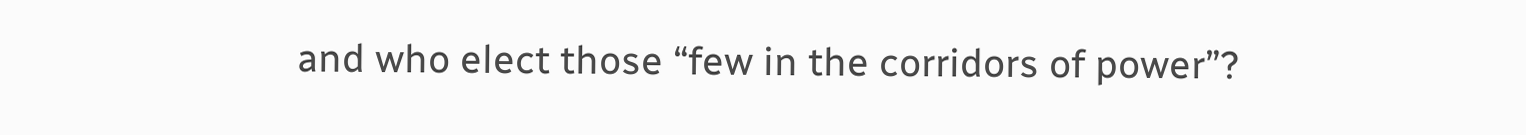and who elect those “few in the corridors of power”?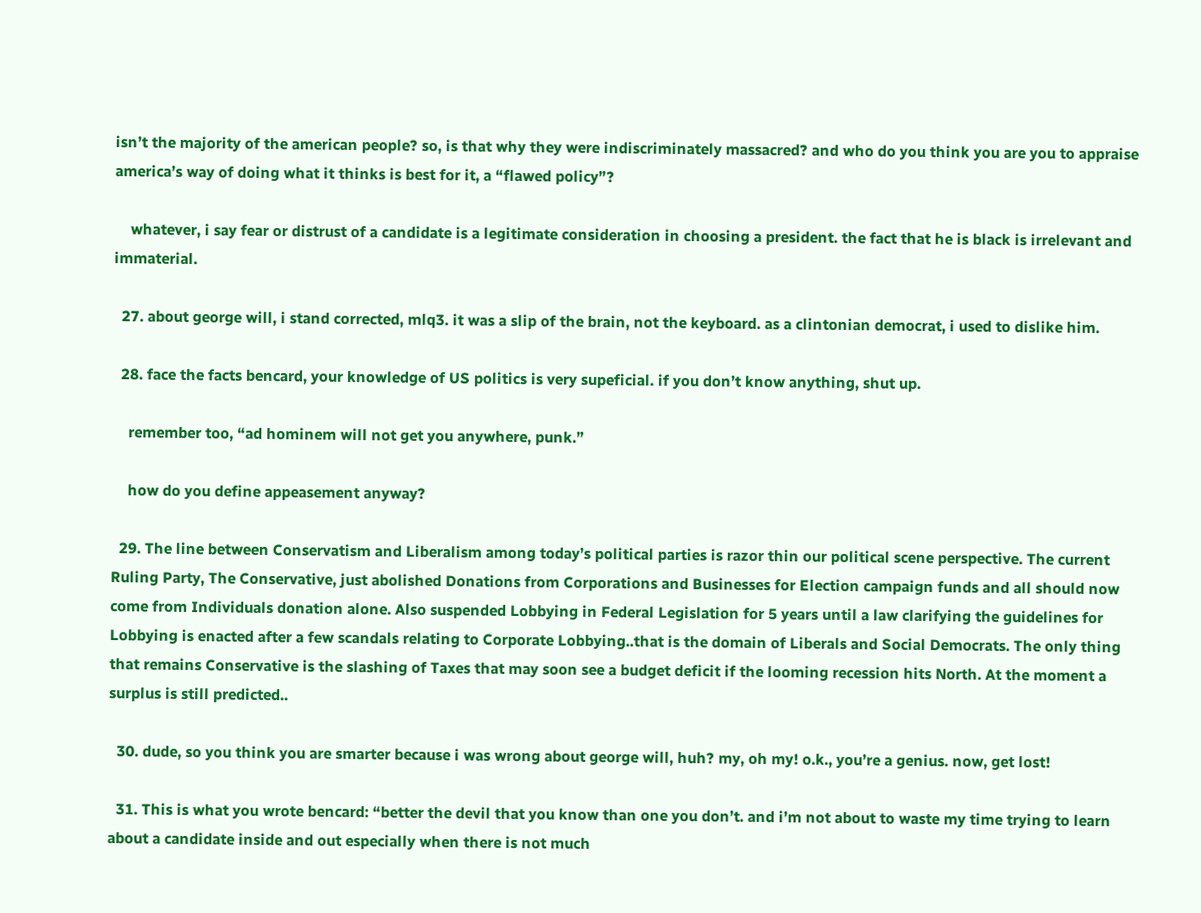isn’t the majority of the american people? so, is that why they were indiscriminately massacred? and who do you think you are you to appraise america’s way of doing what it thinks is best for it, a “flawed policy”?

    whatever, i say fear or distrust of a candidate is a legitimate consideration in choosing a president. the fact that he is black is irrelevant and immaterial.

  27. about george will, i stand corrected, mlq3. it was a slip of the brain, not the keyboard. as a clintonian democrat, i used to dislike him.

  28. face the facts bencard, your knowledge of US politics is very supeficial. if you don’t know anything, shut up.

    remember too, “ad hominem will not get you anywhere, punk.”

    how do you define appeasement anyway?

  29. The line between Conservatism and Liberalism among today’s political parties is razor thin our political scene perspective. The current Ruling Party, The Conservative, just abolished Donations from Corporations and Businesses for Election campaign funds and all should now come from Individuals donation alone. Also suspended Lobbying in Federal Legislation for 5 years until a law clarifying the guidelines for Lobbying is enacted after a few scandals relating to Corporate Lobbying..that is the domain of Liberals and Social Democrats. The only thing that remains Conservative is the slashing of Taxes that may soon see a budget deficit if the looming recession hits North. At the moment a surplus is still predicted..

  30. dude, so you think you are smarter because i was wrong about george will, huh? my, oh my! o.k., you’re a genius. now, get lost!

  31. This is what you wrote bencard: “better the devil that you know than one you don’t. and i’m not about to waste my time trying to learn about a candidate inside and out especially when there is not much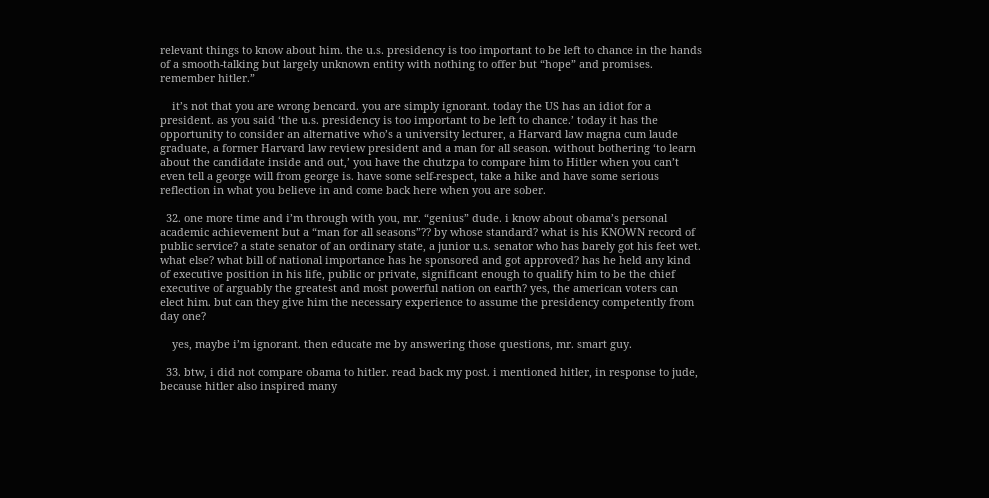relevant things to know about him. the u.s. presidency is too important to be left to chance in the hands of a smooth-talking but largely unknown entity with nothing to offer but “hope” and promises. remember hitler.”

    it’s not that you are wrong bencard. you are simply ignorant. today the US has an idiot for a president. as you said ‘the u.s. presidency is too important to be left to chance.’ today it has the opportunity to consider an alternative who’s a university lecturer, a Harvard law magna cum laude graduate, a former Harvard law review president and a man for all season. without bothering ‘to learn about the candidate inside and out,’ you have the chutzpa to compare him to Hitler when you can’t even tell a george will from george is. have some self-respect, take a hike and have some serious reflection in what you believe in and come back here when you are sober.

  32. one more time and i’m through with you, mr. “genius” dude. i know about obama’s personal academic achievement but a “man for all seasons”?? by whose standard? what is his KNOWN record of public service? a state senator of an ordinary state, a junior u.s. senator who has barely got his feet wet. what else? what bill of national importance has he sponsored and got approved? has he held any kind of executive position in his life, public or private, significant enough to qualify him to be the chief executive of arguably the greatest and most powerful nation on earth? yes, the american voters can elect him. but can they give him the necessary experience to assume the presidency competently from day one?

    yes, maybe i’m ignorant. then educate me by answering those questions, mr. smart guy.

  33. btw, i did not compare obama to hitler. read back my post. i mentioned hitler, in response to jude, because hitler also inspired many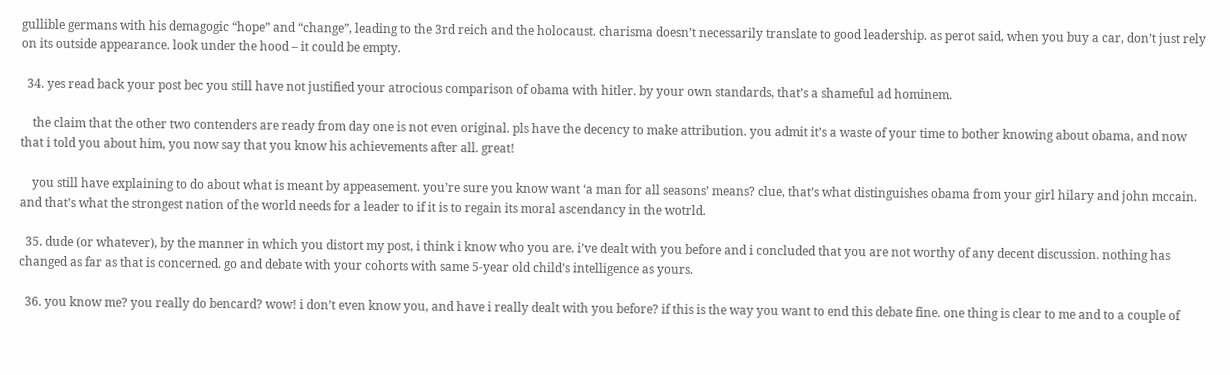gullible germans with his demagogic “hope” and “change”, leading to the 3rd reich and the holocaust. charisma doesn’t necessarily translate to good leadership. as perot said, when you buy a car, don’t just rely on its outside appearance. look under the hood – it could be empty.

  34. yes read back your post bec you still have not justified your atrocious comparison of obama with hitler. by your own standards, that’s a shameful ad hominem.

    the claim that the other two contenders are ready from day one is not even original. pls have the decency to make attribution. you admit it’s a waste of your time to bother knowing about obama, and now that i told you about him, you now say that you know his achievements after all. great!

    you still have explaining to do about what is meant by appeasement. you’re sure you know want ‘a man for all seasons’ means? clue, that’s what distinguishes obama from your girl hilary and john mccain. and that’s what the strongest nation of the world needs for a leader to if it is to regain its moral ascendancy in the wotrld.

  35. dude (or whatever), by the manner in which you distort my post, i think i know who you are. i’ve dealt with you before and i concluded that you are not worthy of any decent discussion. nothing has changed as far as that is concerned. go and debate with your cohorts with same 5-year old child’s intelligence as yours.

  36. you know me? you really do bencard? wow! i don’t even know you, and have i really dealt with you before? if this is the way you want to end this debate fine. one thing is clear to me and to a couple of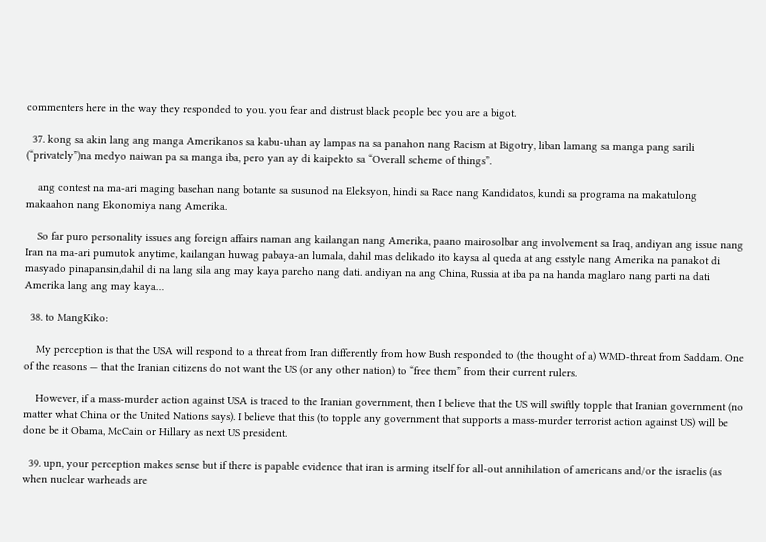commenters here in the way they responded to you. you fear and distrust black people bec you are a bigot.

  37. kong sa akin lang ang manga Amerikanos sa kabu-uhan ay lampas na sa panahon nang Racism at Bigotry, liban lamang sa manga pang sarili (“privately”)na medyo naiwan pa sa manga iba, pero yan ay di kaipekto sa “Overall scheme of things”.

    ang contest na ma-ari maging basehan nang botante sa susunod na Eleksyon, hindi sa Race nang Kandidatos, kundi sa programa na makatulong makaahon nang Ekonomiya nang Amerika.

    So far puro personality issues ang foreign affairs naman ang kailangan nang Amerika, paano mairosolbar ang involvement sa Iraq, andiyan ang issue nang Iran na ma-ari pumutok anytime, kailangan huwag pabaya-an lumala, dahil mas delikado ito kaysa al queda at ang esstyle nang Amerika na panakot di masyado pinapansin,dahil di na lang sila ang may kaya pareho nang dati. andiyan na ang China, Russia at iba pa na handa maglaro nang parti na dati Amerika lang ang may kaya…

  38. to MangKiko:

    My perception is that the USA will respond to a threat from Iran differently from how Bush responded to (the thought of a) WMD-threat from Saddam. One of the reasons — that the Iranian citizens do not want the US (or any other nation) to “free them” from their current rulers.

    However, if a mass-murder action against USA is traced to the Iranian government, then I believe that the US will swiftly topple that Iranian government (no matter what China or the United Nations says). I believe that this (to topple any government that supports a mass-murder terrorist action against US) will be done be it Obama, McCain or Hillary as next US president.

  39. upn, your perception makes sense but if there is papable evidence that iran is arming itself for all-out annihilation of americans and/or the israelis (as when nuclear warheads are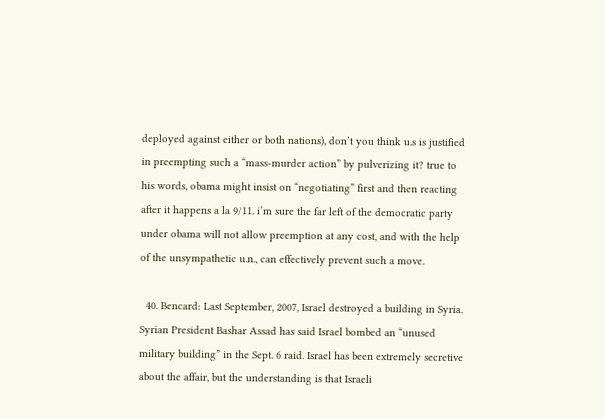deployed against either or both nations), don’t you think u.s is justified in preempting such a “mass-murder action” by pulverizing it? true to his words, obama might insist on “negotiating” first and then reacting after it happens a la 9/11. i’m sure the far left of the democratic party under obama will not allow preemption at any cost, and with the help of the unsympathetic u.n., can effectively prevent such a move.

  40. Bencard: Last September, 2007, Israel destroyed a building in Syria. Syrian President Bashar Assad has said Israel bombed an “unused military building” in the Sept. 6 raid. Israel has been extremely secretive about the affair, but the understanding is that Israeli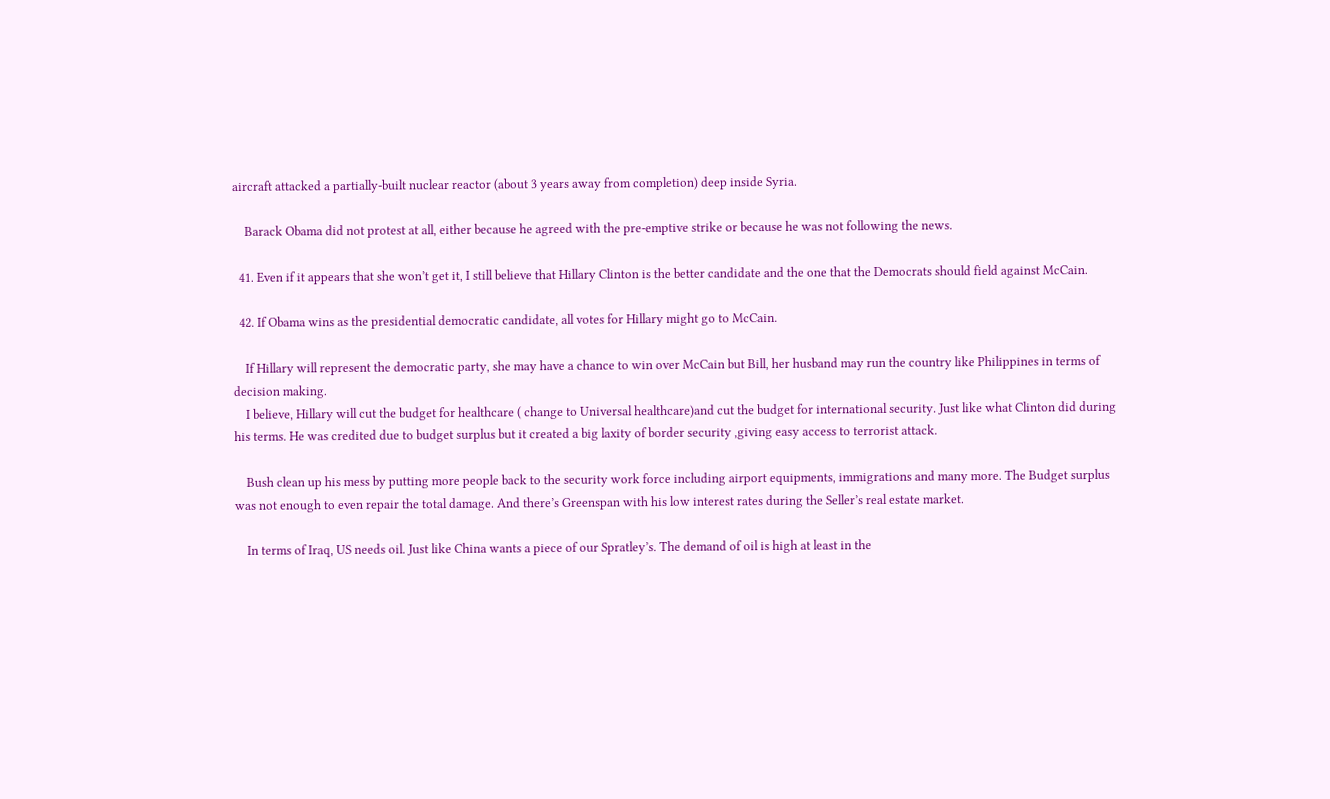aircraft attacked a partially-built nuclear reactor (about 3 years away from completion) deep inside Syria.

    Barack Obama did not protest at all, either because he agreed with the pre-emptive strike or because he was not following the news.

  41. Even if it appears that she won’t get it, I still believe that Hillary Clinton is the better candidate and the one that the Democrats should field against McCain.

  42. If Obama wins as the presidential democratic candidate, all votes for Hillary might go to McCain.

    If Hillary will represent the democratic party, she may have a chance to win over McCain but Bill, her husband may run the country like Philippines in terms of decision making.
    I believe, Hillary will cut the budget for healthcare ( change to Universal healthcare)and cut the budget for international security. Just like what Clinton did during his terms. He was credited due to budget surplus but it created a big laxity of border security ,giving easy access to terrorist attack.

    Bush clean up his mess by putting more people back to the security work force including airport equipments, immigrations and many more. The Budget surplus was not enough to even repair the total damage. And there’s Greenspan with his low interest rates during the Seller’s real estate market.

    In terms of Iraq, US needs oil. Just like China wants a piece of our Spratley’s. The demand of oil is high at least in the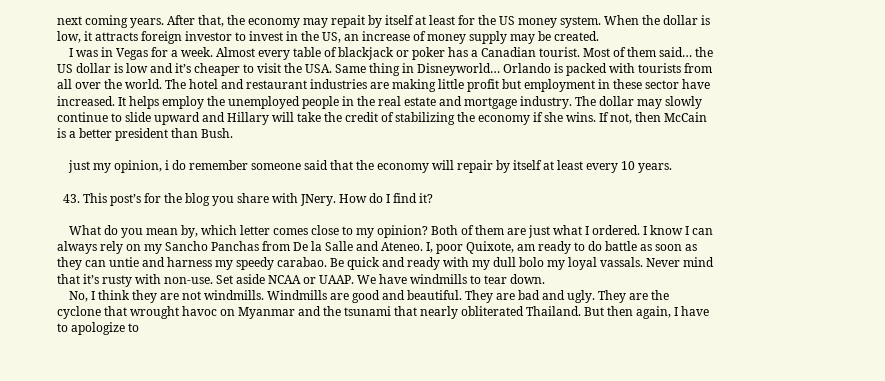next coming years. After that, the economy may repait by itself at least for the US money system. When the dollar is low, it attracts foreign investor to invest in the US, an increase of money supply may be created.
    I was in Vegas for a week. Almost every table of blackjack or poker has a Canadian tourist. Most of them said… the US dollar is low and it’s cheaper to visit the USA. Same thing in Disneyworld… Orlando is packed with tourists from all over the world. The hotel and restaurant industries are making little profit but employment in these sector have increased. It helps employ the unemployed people in the real estate and mortgage industry. The dollar may slowly continue to slide upward and Hillary will take the credit of stabilizing the economy if she wins. If not, then McCain is a better president than Bush.

    just my opinion, i do remember someone said that the economy will repair by itself at least every 10 years.

  43. This post’s for the blog you share with JNery. How do I find it?

    What do you mean by, which letter comes close to my opinion? Both of them are just what I ordered. I know I can always rely on my Sancho Panchas from De la Salle and Ateneo. I, poor Quixote, am ready to do battle as soon as they can untie and harness my speedy carabao. Be quick and ready with my dull bolo my loyal vassals. Never mind that it’s rusty with non-use. Set aside NCAA or UAAP. We have windmills to tear down.
    No, I think they are not windmills. Windmills are good and beautiful. They are bad and ugly. They are the cyclone that wrought havoc on Myanmar and the tsunami that nearly obliterated Thailand. But then again, I have to apologize to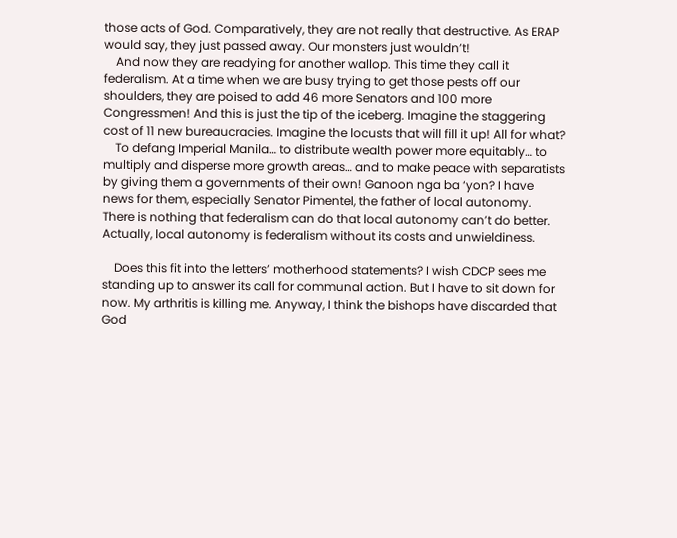those acts of God. Comparatively, they are not really that destructive. As ERAP would say, they just passed away. Our monsters just wouldn’t!
    And now they are readying for another wallop. This time they call it federalism. At a time when we are busy trying to get those pests off our shoulders, they are poised to add 46 more Senators and 100 more Congressmen! And this is just the tip of the iceberg. Imagine the staggering cost of 11 new bureaucracies. Imagine the locusts that will fill it up! All for what?
    To defang Imperial Manila… to distribute wealth power more equitably… to multiply and disperse more growth areas… and to make peace with separatists by giving them a governments of their own! Ganoon nga ba ‘yon? I have news for them, especially Senator Pimentel, the father of local autonomy. There is nothing that federalism can do that local autonomy can’t do better. Actually, local autonomy is federalism without its costs and unwieldiness.

    Does this fit into the letters’ motherhood statements? I wish CDCP sees me standing up to answer its call for communal action. But I have to sit down for now. My arthritis is killing me. Anyway, I think the bishops have discarded that God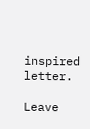inspired letter.

Leave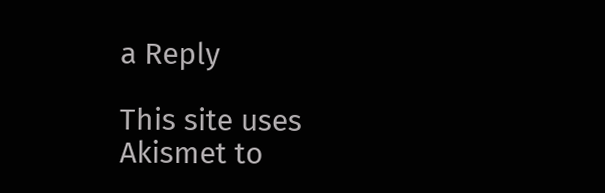a Reply

This site uses Akismet to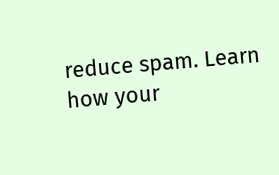reduce spam. Learn how your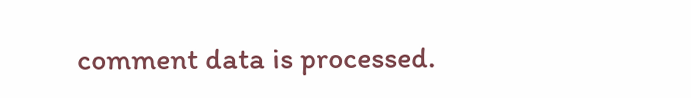comment data is processed.